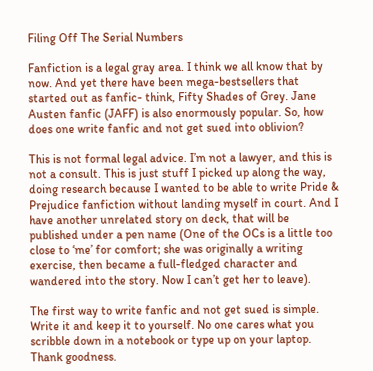Filing Off The Serial Numbers

Fanfiction is a legal gray area. I think we all know that by now. And yet there have been mega-bestsellers that started out as fanfic- think, Fifty Shades of Grey. Jane Austen fanfic (JAFF) is also enormously popular. So, how does one write fanfic and not get sued into oblivion?

This is not formal legal advice. I’m not a lawyer, and this is not a consult. This is just stuff I picked up along the way, doing research because I wanted to be able to write Pride & Prejudice fanfiction without landing myself in court. And I have another unrelated story on deck, that will be published under a pen name (One of the OCs is a little too close to ‘me’ for comfort; she was originally a writing exercise, then became a full-fledged character and wandered into the story. Now I can’t get her to leave).

The first way to write fanfic and not get sued is simple. Write it and keep it to yourself. No one cares what you scribble down in a notebook or type up on your laptop. Thank goodness.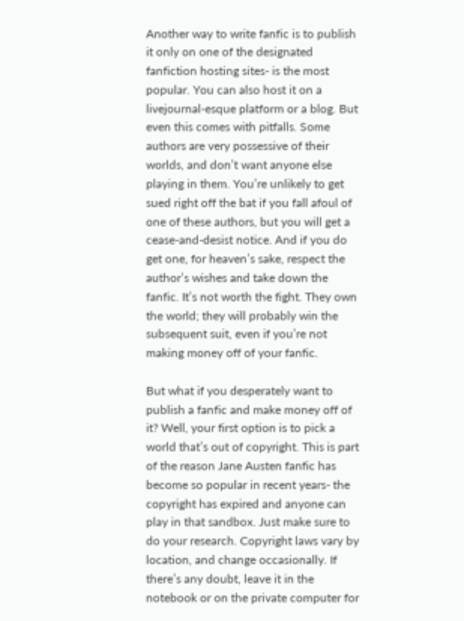Another way to write fanfic is to publish it only on one of the designated fanfiction hosting sites- is the most popular. You can also host it on a livejournal-esque platform or a blog. But even this comes with pitfalls. Some authors are very possessive of their worlds, and don’t want anyone else playing in them. You’re unlikely to get sued right off the bat if you fall afoul of one of these authors, but you will get a cease-and-desist notice. And if you do get one, for heaven’s sake, respect the author’s wishes and take down the fanfic. It’s not worth the fight. They own the world; they will probably win the subsequent suit, even if you’re not making money off of your fanfic.

But what if you desperately want to publish a fanfic and make money off of it? Well, your first option is to pick a world that’s out of copyright. This is part of the reason Jane Austen fanfic has become so popular in recent years- the copyright has expired and anyone can play in that sandbox. Just make sure to do your research. Copyright laws vary by location, and change occasionally. If there’s any doubt, leave it in the notebook or on the private computer for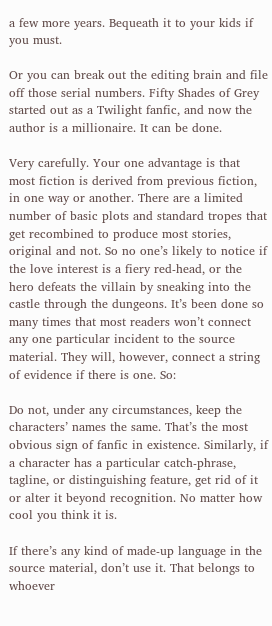a few more years. Bequeath it to your kids if you must.

Or you can break out the editing brain and file off those serial numbers. Fifty Shades of Grey started out as a Twilight fanfic, and now the author is a millionaire. It can be done.

Very carefully. Your one advantage is that most fiction is derived from previous fiction, in one way or another. There are a limited number of basic plots and standard tropes that get recombined to produce most stories, original and not. So no one’s likely to notice if the love interest is a fiery red-head, or the hero defeats the villain by sneaking into the castle through the dungeons. It’s been done so many times that most readers won’t connect any one particular incident to the source material. They will, however, connect a string of evidence if there is one. So:

Do not, under any circumstances, keep the characters’ names the same. That’s the most obvious sign of fanfic in existence. Similarly, if a character has a particular catch-phrase, tagline, or distinguishing feature, get rid of it or alter it beyond recognition. No matter how cool you think it is.

If there’s any kind of made-up language in the source material, don’t use it. That belongs to whoever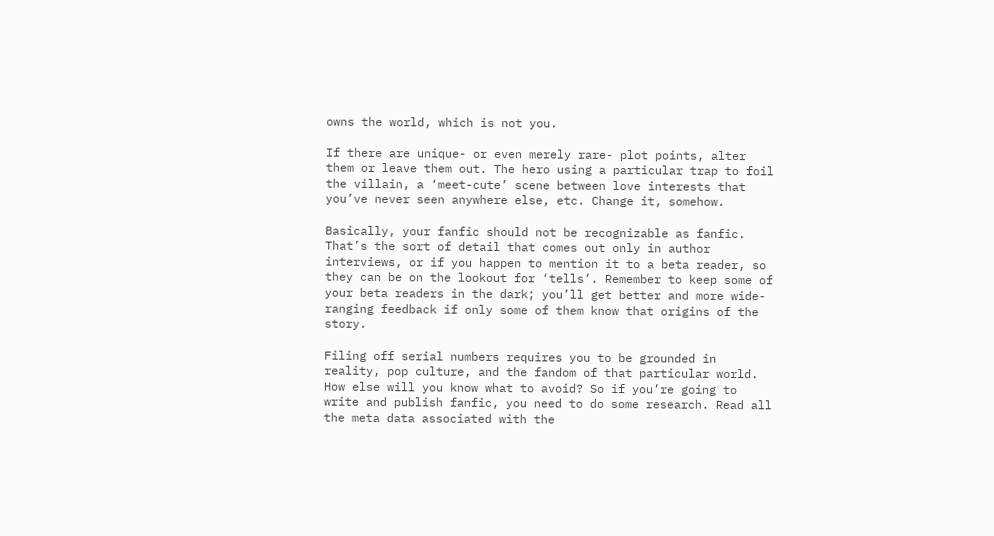owns the world, which is not you.

If there are unique- or even merely rare- plot points, alter them or leave them out. The hero using a particular trap to foil the villain, a ‘meet-cute’ scene between love interests that you’ve never seen anywhere else, etc. Change it, somehow.

Basically, your fanfic should not be recognizable as fanfic. That’s the sort of detail that comes out only in author interviews, or if you happen to mention it to a beta reader, so they can be on the lookout for ‘tells’. Remember to keep some of your beta readers in the dark; you’ll get better and more wide-ranging feedback if only some of them know that origins of the story.

Filing off serial numbers requires you to be grounded in reality, pop culture, and the fandom of that particular world. How else will you know what to avoid? So if you’re going to write and publish fanfic, you need to do some research. Read all the meta data associated with the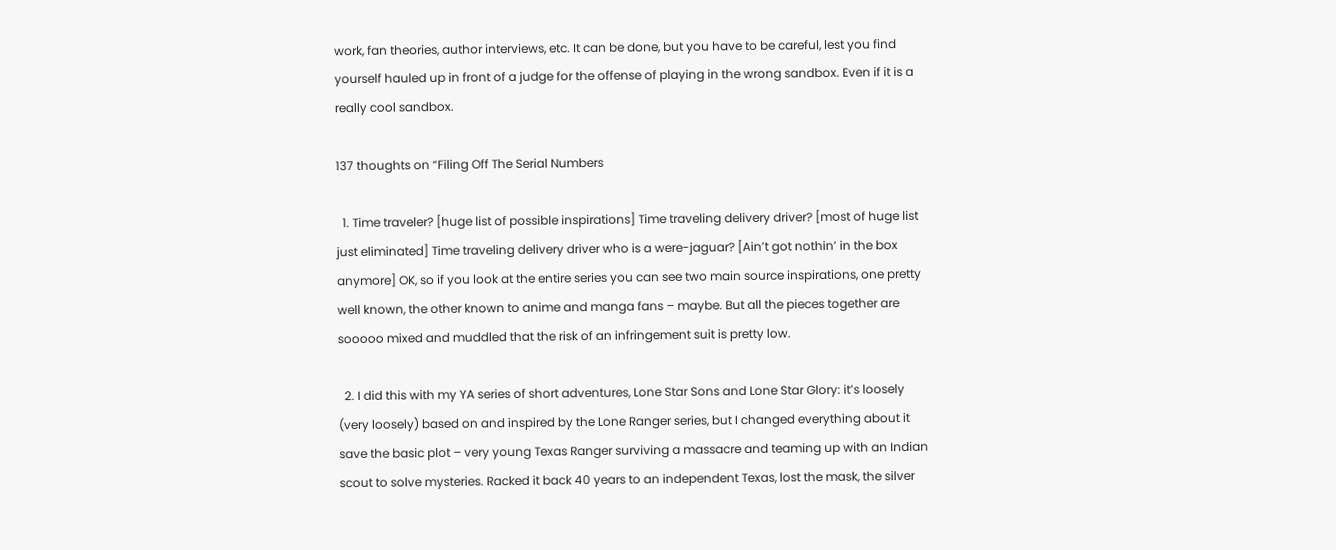work, fan theories, author interviews, etc. It can be done, but you have to be careful, lest you find yourself hauled up in front of a judge for the offense of playing in the wrong sandbox. Even if it is a really cool sandbox.

137 thoughts on “Filing Off The Serial Numbers

  1. Time traveler? [huge list of possible inspirations] Time traveling delivery driver? [most of huge list just eliminated] Time traveling delivery driver who is a were-jaguar? [Ain’t got nothin’ in the box anymore] OK, so if you look at the entire series you can see two main source inspirations, one pretty well known, the other known to anime and manga fans – maybe. But all the pieces together are sooooo mixed and muddled that the risk of an infringement suit is pretty low.

  2. I did this with my YA series of short adventures, Lone Star Sons and Lone Star Glory: it’s loosely (very loosely) based on and inspired by the Lone Ranger series, but I changed everything about it save the basic plot – very young Texas Ranger surviving a massacre and teaming up with an Indian scout to solve mysteries. Racked it back 40 years to an independent Texas, lost the mask, the silver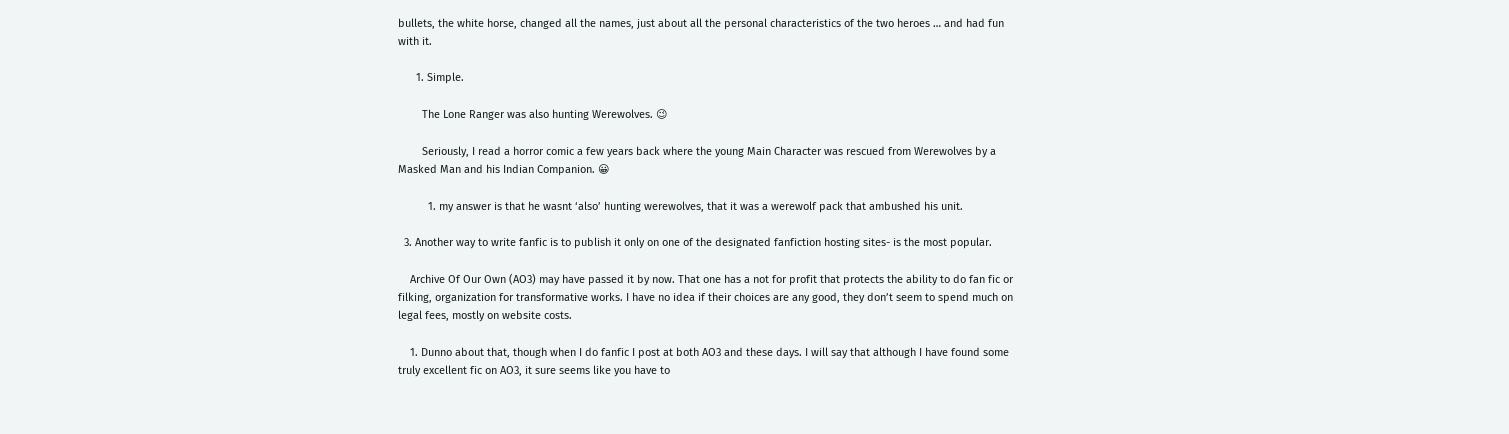bullets, the white horse, changed all the names, just about all the personal characteristics of the two heroes … and had fun with it.

      1. Simple.

        The Lone Ranger was also hunting Werewolves. 😉

        Seriously, I read a horror comic a few years back where the young Main Character was rescued from Werewolves by a Masked Man and his Indian Companion. 😀

          1. my answer is that he wasnt ‘also’ hunting werewolves, that it was a werewolf pack that ambushed his unit.

  3. Another way to write fanfic is to publish it only on one of the designated fanfiction hosting sites- is the most popular.

    Archive Of Our Own (AO3) may have passed it by now. That one has a not for profit that protects the ability to do fan fic or filking, organization for transformative works. I have no idea if their choices are any good, they don’t seem to spend much on legal fees, mostly on website costs.

    1. Dunno about that, though when I do fanfic I post at both AO3 and these days. I will say that although I have found some truly excellent fic on AO3, it sure seems like you have to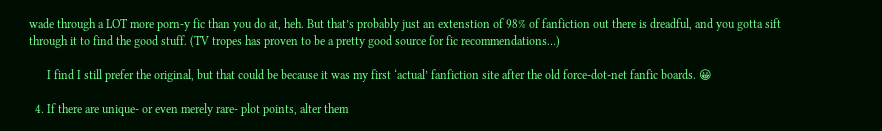wade through a LOT more porn-y fic than you do at, heh. But that’s probably just an extenstion of 98% of fanfiction out there is dreadful, and you gotta sift through it to find the good stuff. (TV tropes has proven to be a pretty good source for fic recommendations…)

      I find I still prefer the original, but that could be because it was my first ‘actual’ fanfiction site after the old force-dot-net fanfic boards. 😀

  4. If there are unique- or even merely rare- plot points, alter them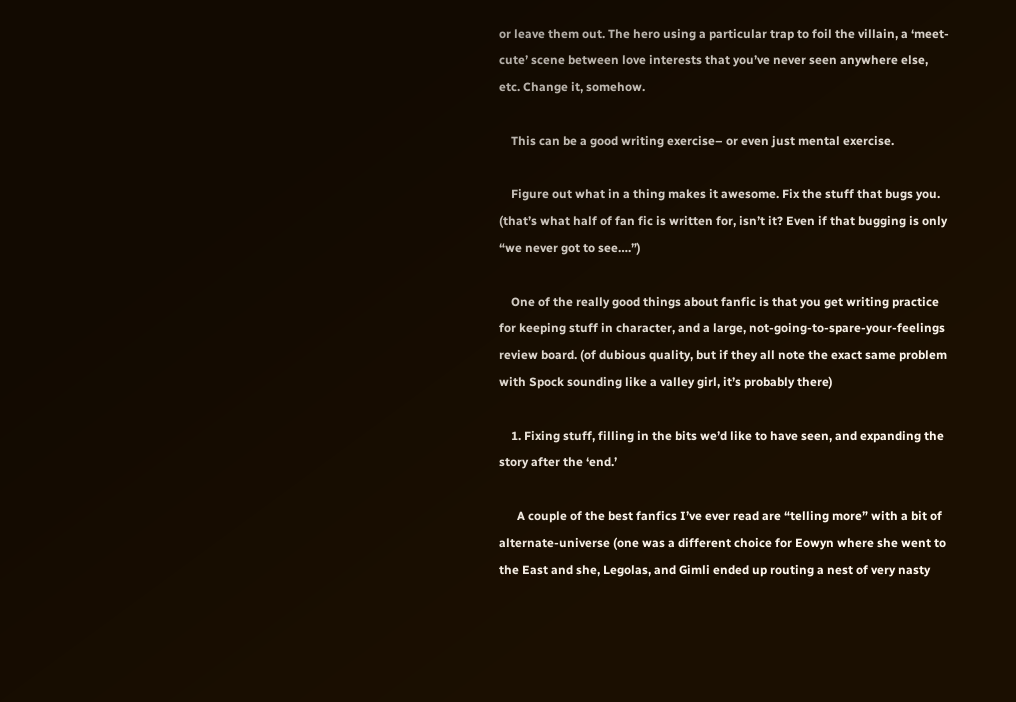or leave them out. The hero using a particular trap to foil the villain, a ‘meet-cute’ scene between love interests that you’ve never seen anywhere else, etc. Change it, somehow.

    This can be a good writing exercise– or even just mental exercise.

    Figure out what in a thing makes it awesome. Fix the stuff that bugs you. (that’s what half of fan fic is written for, isn’t it? Even if that bugging is only “we never got to see….”)

    One of the really good things about fanfic is that you get writing practice for keeping stuff in character, and a large, not-going-to-spare-your-feelings review board. (of dubious quality, but if they all note the exact same problem with Spock sounding like a valley girl, it’s probably there)

    1. Fixing stuff, filling in the bits we’d like to have seen, and expanding the story after the ‘end.’

      A couple of the best fanfics I’ve ever read are “telling more” with a bit of alternate-universe (one was a different choice for Eowyn where she went to the East and she, Legolas, and Gimli ended up routing a nest of very nasty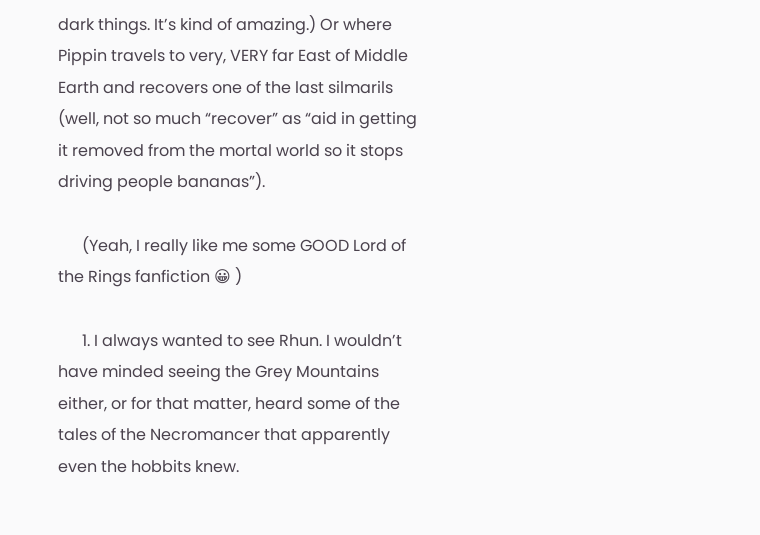dark things. It’s kind of amazing.) Or where Pippin travels to very, VERY far East of Middle Earth and recovers one of the last silmarils (well, not so much “recover” as “aid in getting it removed from the mortal world so it stops driving people bananas”).

      (Yeah, I really like me some GOOD Lord of the Rings fanfiction 😀 )

      1. I always wanted to see Rhun. I wouldn’t have minded seeing the Grey Mountains either, or for that matter, heard some of the tales of the Necromancer that apparently even the hobbits knew.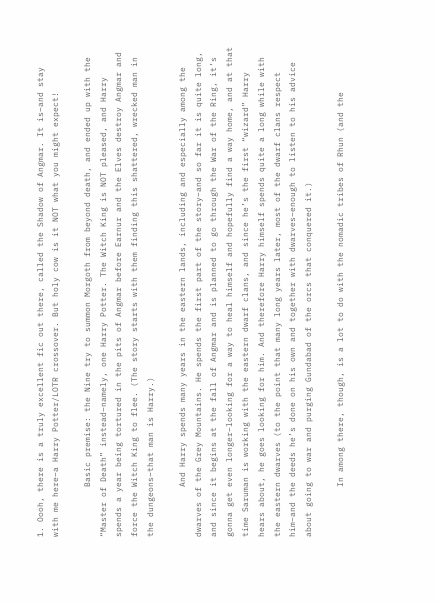1. Oooh, there is a truly excellent fic out there, called the Shadow of Angmar. It is–and stay with me here–a Harry Potter/LOTR crossover. But holy cow is it NOT what you might expect!

          Basic premise: the Nine try to summon Morgoth from beyond death, and ended up with the “Master of Death” instead–namely, one Harry Potter. The Witch King is NOT pleased, and Harry spends a year being tortured in the pits of Angmar before Earnur and the Elves destroy Angmar and force the Witch King to flee. (The story starts with them finding this shattered, wrecked man in the dungeons–that man is Harry.)

          And Harry spends many years in the eastern lands, including and especially among the dwarves of the Grey Mountains. He spends the first part of the story–and so far it is quite long, and since it begins at the fall of Angmar and is planned to go through the War of the Ring, it’s gonna get even longer–looking for a way to heal himself and hopefully find a way home, and at that time Saruman is working with the eastern dwarf clans, and since he’s the first “wizard” Harry hears about, he goes looking for him. And therefore Harry himself spends quite a long while with the eastern dwarves (to the point that many long years later, most of the dwarf clans respect him–and the deeds he’s done on his own and together with dwarves–enough to listen to his advice about going to war and purging Gundabad of the orcs that conquered it.)

          In among there, though, is a lot to do with the nomadic tribes of Rhun (and the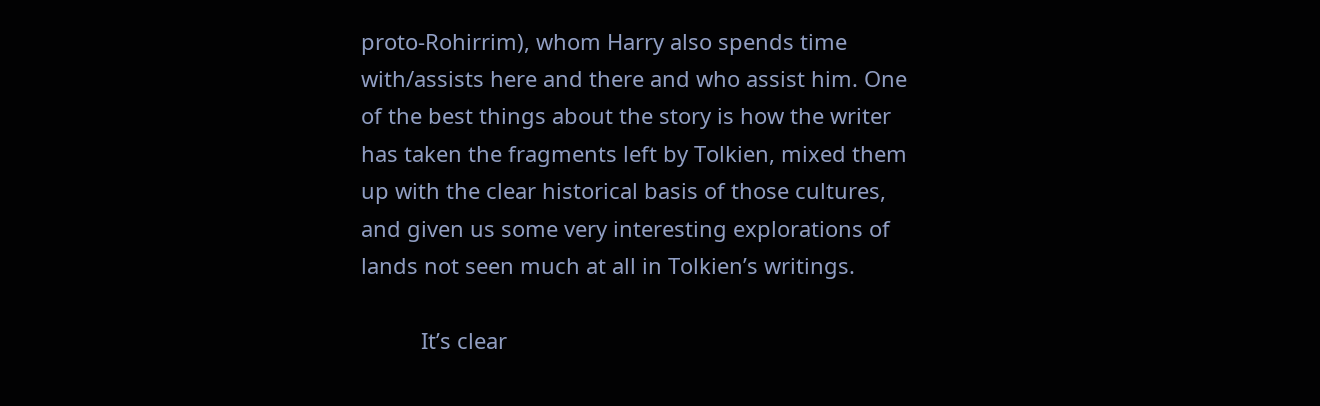proto-Rohirrim), whom Harry also spends time with/assists here and there and who assist him. One of the best things about the story is how the writer has taken the fragments left by Tolkien, mixed them up with the clear historical basis of those cultures, and given us some very interesting explorations of lands not seen much at all in Tolkien’s writings.

          It’s clear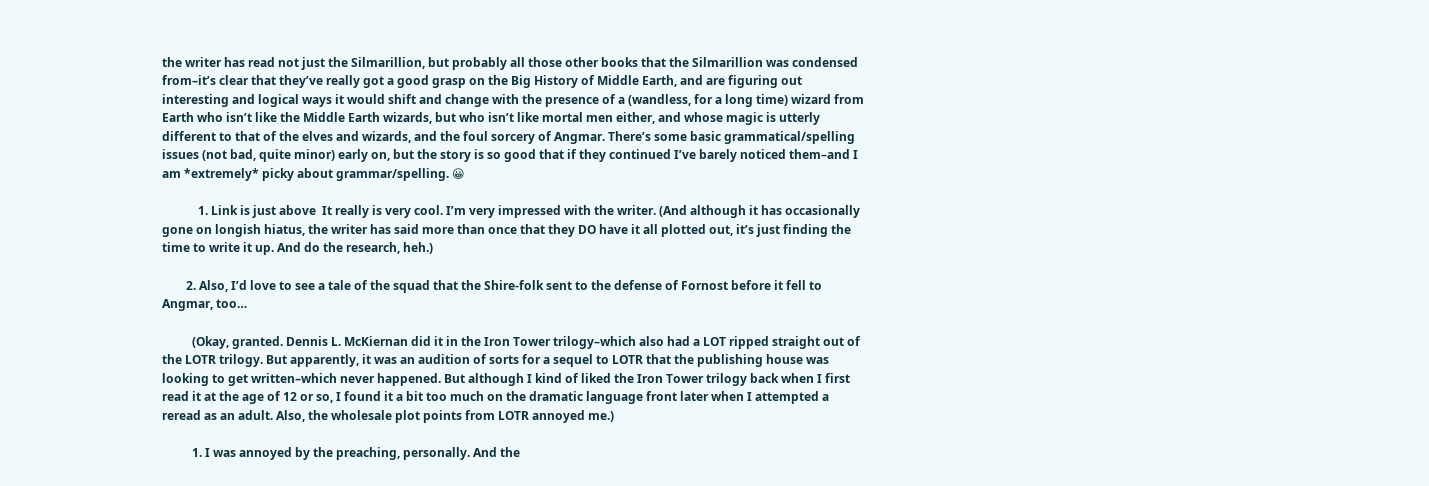the writer has read not just the Silmarillion, but probably all those other books that the Silmarillion was condensed from–it’s clear that they’ve really got a good grasp on the Big History of Middle Earth, and are figuring out interesting and logical ways it would shift and change with the presence of a (wandless, for a long time) wizard from Earth who isn’t like the Middle Earth wizards, but who isn’t like mortal men either, and whose magic is utterly different to that of the elves and wizards, and the foul sorcery of Angmar. There’s some basic grammatical/spelling issues (not bad, quite minor) early on, but the story is so good that if they continued I’ve barely noticed them–and I am *extremely* picky about grammar/spelling. 😀

            1. Link is just above  It really is very cool. I’m very impressed with the writer. (And although it has occasionally gone on longish hiatus, the writer has said more than once that they DO have it all plotted out, it’s just finding the time to write it up. And do the research, heh.)

        2. Also, I’d love to see a tale of the squad that the Shire-folk sent to the defense of Fornost before it fell to Angmar, too…

          (Okay, granted. Dennis L. McKiernan did it in the Iron Tower trilogy–which also had a LOT ripped straight out of the LOTR trilogy. But apparently, it was an audition of sorts for a sequel to LOTR that the publishing house was looking to get written–which never happened. But although I kind of liked the Iron Tower trilogy back when I first read it at the age of 12 or so, I found it a bit too much on the dramatic language front later when I attempted a reread as an adult. Also, the wholesale plot points from LOTR annoyed me.)

          1. I was annoyed by the preaching, personally. And the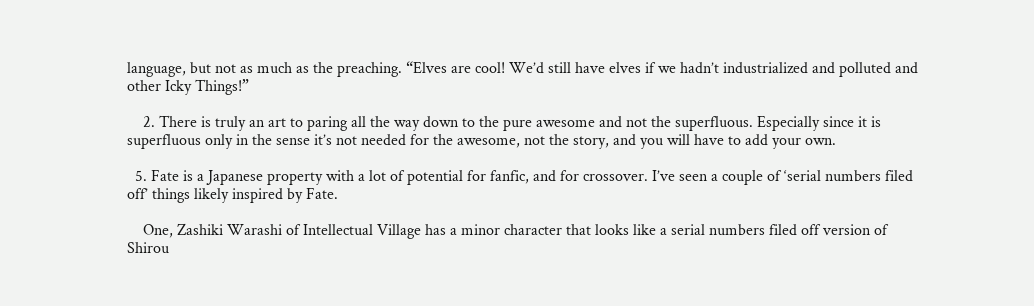language, but not as much as the preaching. “Elves are cool! We’d still have elves if we hadn’t industrialized and polluted and other Icky Things!”

    2. There is truly an art to paring all the way down to the pure awesome and not the superfluous. Especially since it is superfluous only in the sense it’s not needed for the awesome, not the story, and you will have to add your own.

  5. Fate is a Japanese property with a lot of potential for fanfic, and for crossover. I’ve seen a couple of ‘serial numbers filed off’ things likely inspired by Fate.

    One, Zashiki Warashi of Intellectual Village has a minor character that looks like a serial numbers filed off version of Shirou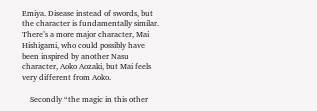Emiya. Disease instead of swords, but the character is fundamentally similar. There’s a more major character, Mai Hishigami, who could possibly have been inspired by another Nasu character, Aoko Aozaki, but Mai feels very different from Aoko.

    Secondly “the magic in this other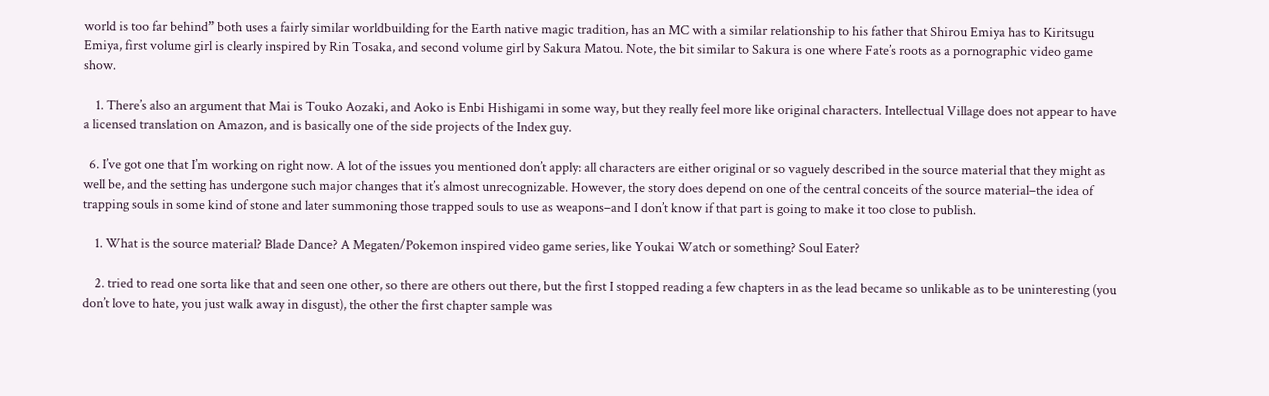world is too far behind” both uses a fairly similar worldbuilding for the Earth native magic tradition, has an MC with a similar relationship to his father that Shirou Emiya has to Kiritsugu Emiya, first volume girl is clearly inspired by Rin Tosaka, and second volume girl by Sakura Matou. Note, the bit similar to Sakura is one where Fate’s roots as a pornographic video game show.

    1. There’s also an argument that Mai is Touko Aozaki, and Aoko is Enbi Hishigami in some way, but they really feel more like original characters. Intellectual Village does not appear to have a licensed translation on Amazon, and is basically one of the side projects of the Index guy.

  6. I’ve got one that I’m working on right now. A lot of the issues you mentioned don’t apply: all characters are either original or so vaguely described in the source material that they might as well be, and the setting has undergone such major changes that it’s almost unrecognizable. However, the story does depend on one of the central conceits of the source material–the idea of trapping souls in some kind of stone and later summoning those trapped souls to use as weapons–and I don’t know if that part is going to make it too close to publish.

    1. What is the source material? Blade Dance? A Megaten/Pokemon inspired video game series, like Youkai Watch or something? Soul Eater?

    2. tried to read one sorta like that and seen one other, so there are others out there, but the first I stopped reading a few chapters in as the lead became so unlikable as to be uninteresting (you don’t love to hate, you just walk away in disgust), the other the first chapter sample was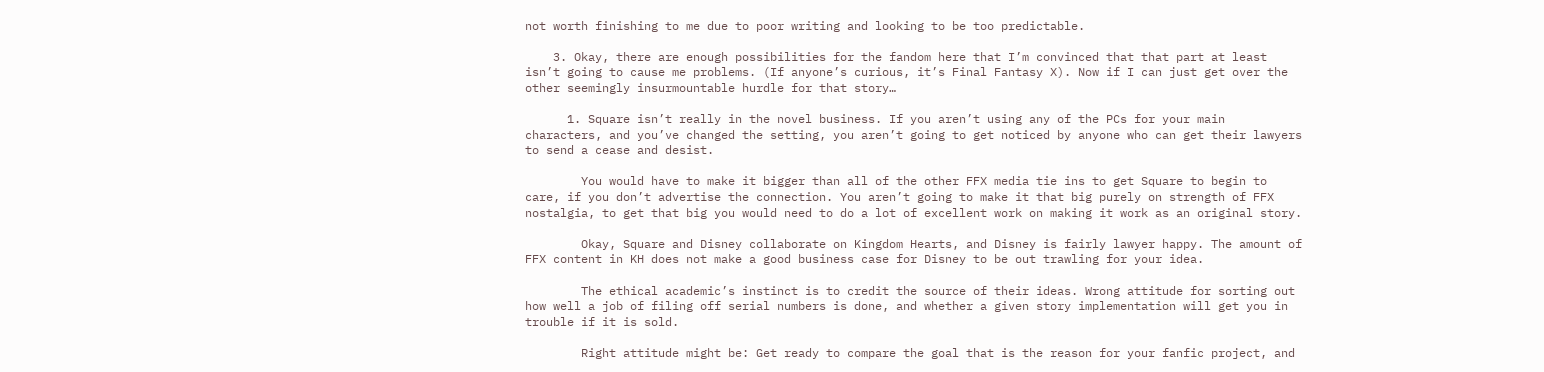not worth finishing to me due to poor writing and looking to be too predictable.

    3. Okay, there are enough possibilities for the fandom here that I’m convinced that that part at least isn’t going to cause me problems. (If anyone’s curious, it’s Final Fantasy X). Now if I can just get over the other seemingly insurmountable hurdle for that story…

      1. Square isn’t really in the novel business. If you aren’t using any of the PCs for your main characters, and you’ve changed the setting, you aren’t going to get noticed by anyone who can get their lawyers to send a cease and desist.

        You would have to make it bigger than all of the other FFX media tie ins to get Square to begin to care, if you don’t advertise the connection. You aren’t going to make it that big purely on strength of FFX nostalgia, to get that big you would need to do a lot of excellent work on making it work as an original story.

        Okay, Square and Disney collaborate on Kingdom Hearts, and Disney is fairly lawyer happy. The amount of FFX content in KH does not make a good business case for Disney to be out trawling for your idea.

        The ethical academic’s instinct is to credit the source of their ideas. Wrong attitude for sorting out how well a job of filing off serial numbers is done, and whether a given story implementation will get you in trouble if it is sold.

        Right attitude might be: Get ready to compare the goal that is the reason for your fanfic project, and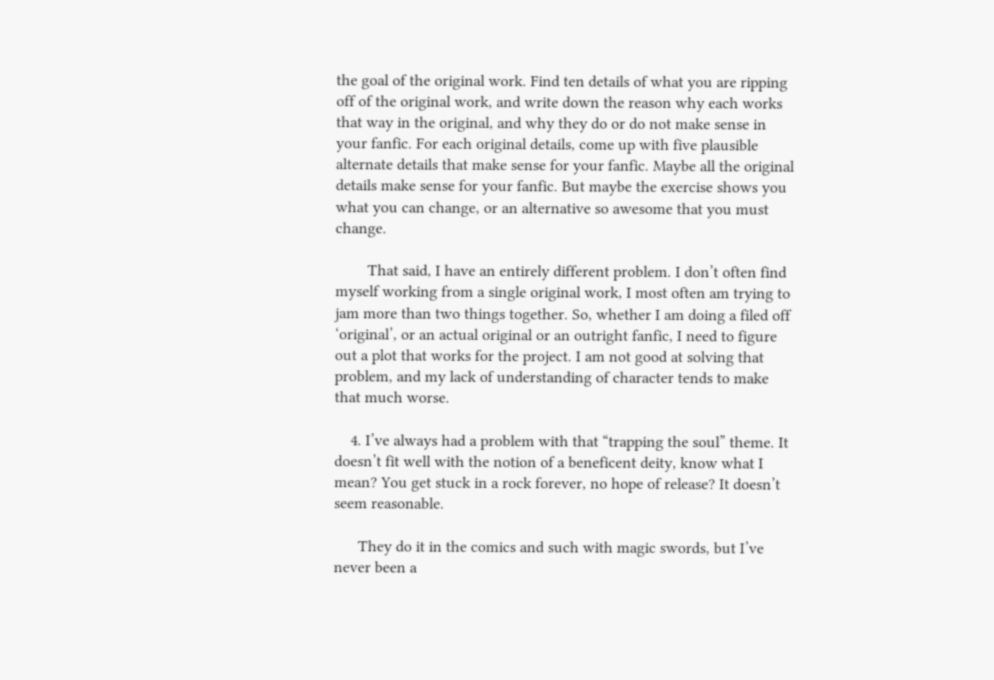the goal of the original work. Find ten details of what you are ripping off of the original work, and write down the reason why each works that way in the original, and why they do or do not make sense in your fanfic. For each original details, come up with five plausible alternate details that make sense for your fanfic. Maybe all the original details make sense for your fanfic. But maybe the exercise shows you what you can change, or an alternative so awesome that you must change.

        That said, I have an entirely different problem. I don’t often find myself working from a single original work, I most often am trying to jam more than two things together. So, whether I am doing a filed off ‘original’, or an actual original or an outright fanfic, I need to figure out a plot that works for the project. I am not good at solving that problem, and my lack of understanding of character tends to make that much worse.

    4. I’ve always had a problem with that “trapping the soul” theme. It doesn’t fit well with the notion of a beneficent deity, know what I mean? You get stuck in a rock forever, no hope of release? It doesn’t seem reasonable.

      They do it in the comics and such with magic swords, but I’ve never been a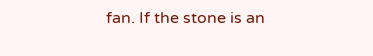fan. If the stone is an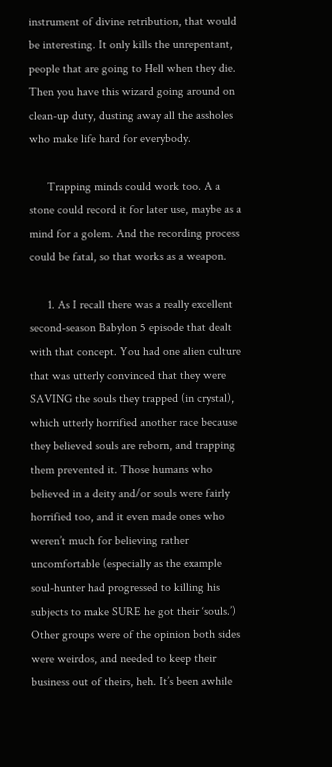instrument of divine retribution, that would be interesting. It only kills the unrepentant, people that are going to Hell when they die. Then you have this wizard going around on clean-up duty, dusting away all the assholes who make life hard for everybody.

      Trapping minds could work too. A a stone could record it for later use, maybe as a mind for a golem. And the recording process could be fatal, so that works as a weapon.

      1. As I recall there was a really excellent second-season Babylon 5 episode that dealt with that concept. You had one alien culture that was utterly convinced that they were SAVING the souls they trapped (in crystal), which utterly horrified another race because they believed souls are reborn, and trapping them prevented it. Those humans who believed in a deity and/or souls were fairly horrified too, and it even made ones who weren’t much for believing rather uncomfortable (especially as the example soul-hunter had progressed to killing his subjects to make SURE he got their ‘souls.’) Other groups were of the opinion both sides were weirdos, and needed to keep their business out of theirs, heh. It’s been awhile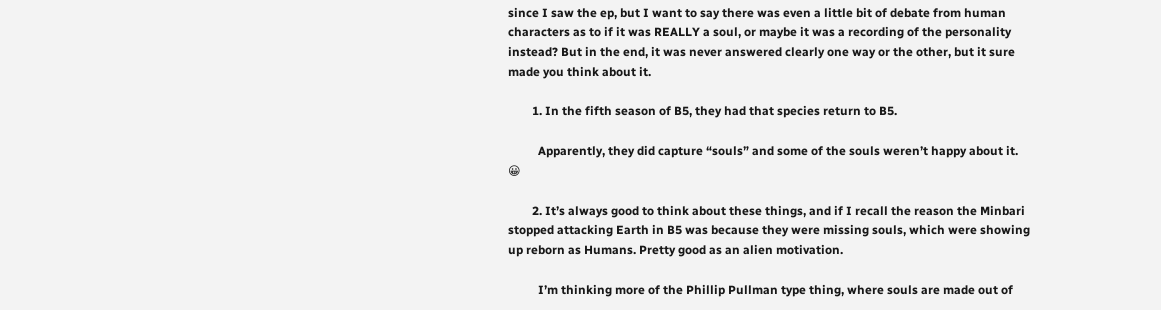since I saw the ep, but I want to say there was even a little bit of debate from human characters as to if it was REALLY a soul, or maybe it was a recording of the personality instead? But in the end, it was never answered clearly one way or the other, but it sure made you think about it.

        1. In the fifth season of B5, they had that species return to B5.

          Apparently, they did capture “souls” and some of the souls weren’t happy about it. 😀

        2. It’s always good to think about these things, and if I recall the reason the Minbari stopped attacking Earth in B5 was because they were missing souls, which were showing up reborn as Humans. Pretty good as an alien motivation.

          I’m thinking more of the Phillip Pullman type thing, where souls are made out of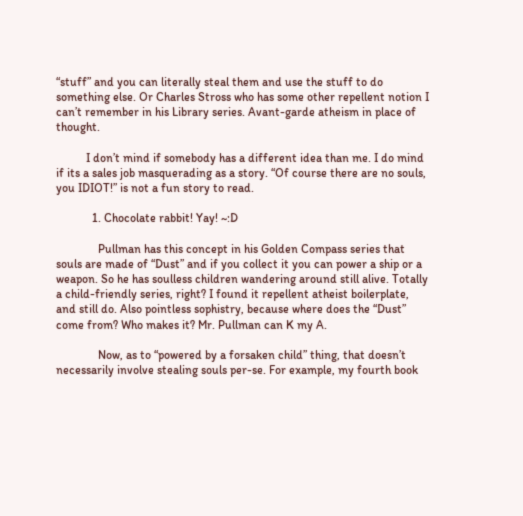“stuff” and you can literally steal them and use the stuff to do something else. Or Charles Stross who has some other repellent notion I can’t remember in his Library series. Avant-garde atheism in place of thought.

          I don’t mind if somebody has a different idea than me. I do mind if its a sales job masquerading as a story. “Of course there are no souls, you IDIOT!” is not a fun story to read.

            1. Chocolate rabbit! Yay! ~:D

              Pullman has this concept in his Golden Compass series that souls are made of “Dust” and if you collect it you can power a ship or a weapon. So he has soulless children wandering around still alive. Totally a child-friendly series, right? I found it repellent atheist boilerplate, and still do. Also pointless sophistry, because where does the “Dust” come from? Who makes it? Mr. Pullman can K my A.

              Now, as to “powered by a forsaken child” thing, that doesn’t necessarily involve stealing souls per-se. For example, my fourth book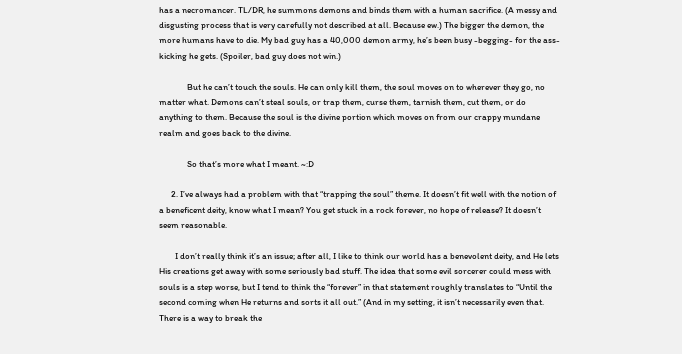has a necromancer. TL/DR, he summons demons and binds them with a human sacrifice. (A messy and disgusting process that is very carefully not described at all. Because ew.) The bigger the demon, the more humans have to die. My bad guy has a 40,000 demon army, he’s been busy -begging- for the ass-kicking he gets. (Spoiler, bad guy does not win.)

              But he can’t touch the souls. He can only kill them, the soul moves on to wherever they go, no matter what. Demons can’t steal souls, or trap them, curse them, tarnish them, cut them, or do anything to them. Because the soul is the divine portion which moves on from our crappy mundane realm and goes back to the divine.

              So that’s more what I meant. ~:D

      2. I’ve always had a problem with that “trapping the soul” theme. It doesn’t fit well with the notion of a beneficent deity, know what I mean? You get stuck in a rock forever, no hope of release? It doesn’t seem reasonable.

        I don’t really think it’s an issue; after all, I like to think our world has a benevolent deity, and He lets His creations get away with some seriously bad stuff. The idea that some evil sorcerer could mess with souls is a step worse, but I tend to think the “forever” in that statement roughly translates to “Until the second coming when He returns and sorts it all out.” (And in my setting, it isn’t necessarily even that. There is a way to break the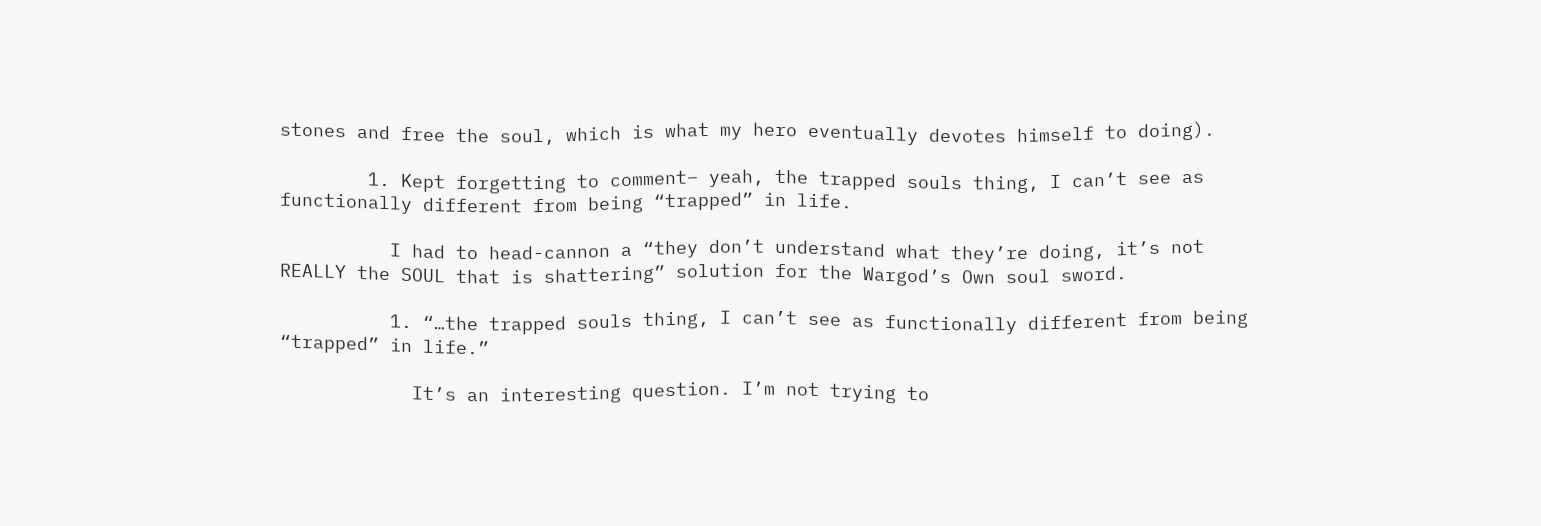stones and free the soul, which is what my hero eventually devotes himself to doing).

        1. Kept forgetting to comment– yeah, the trapped souls thing, I can’t see as functionally different from being “trapped” in life.

          I had to head-cannon a “they don’t understand what they’re doing, it’s not REALLY the SOUL that is shattering” solution for the Wargod’s Own soul sword.

          1. “…the trapped souls thing, I can’t see as functionally different from being “trapped” in life.”

            It’s an interesting question. I’m not trying to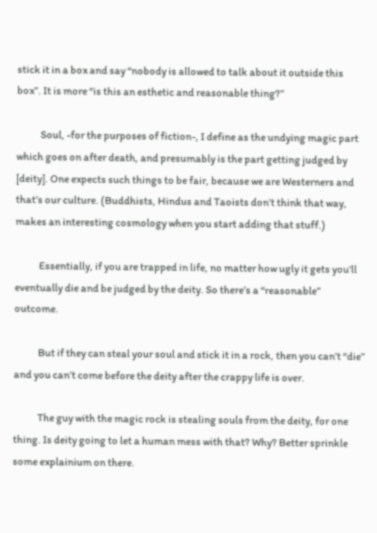stick it in a box and say “nobody is allowed to talk about it outside this box”. It is more “is this an esthetic and reasonable thing?”

            Soul, -for the purposes of fiction-, I define as the undying magic part which goes on after death, and presumably is the part getting judged by [deity]. One expects such things to be fair, because we are Westerners and that’s our culture. (Buddhists, Hindus and Taoists don’t think that way, makes an interesting cosmology when you start adding that stuff.)

            Essentially, if you are trapped in life, no matter how ugly it gets you’ll eventually die and be judged by the deity. So there’s a “reasonable” outcome.

            But if they can steal your soul and stick it in a rock, then you can’t “die” and you can’t come before the deity after the crappy life is over.

            The guy with the magic rock is stealing souls from the deity, for one thing. Is deity going to let a human mess with that? Why? Better sprinkle some explainium on there.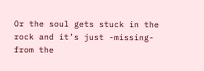Or the soul gets stuck in the rock and it’s just -missing- from the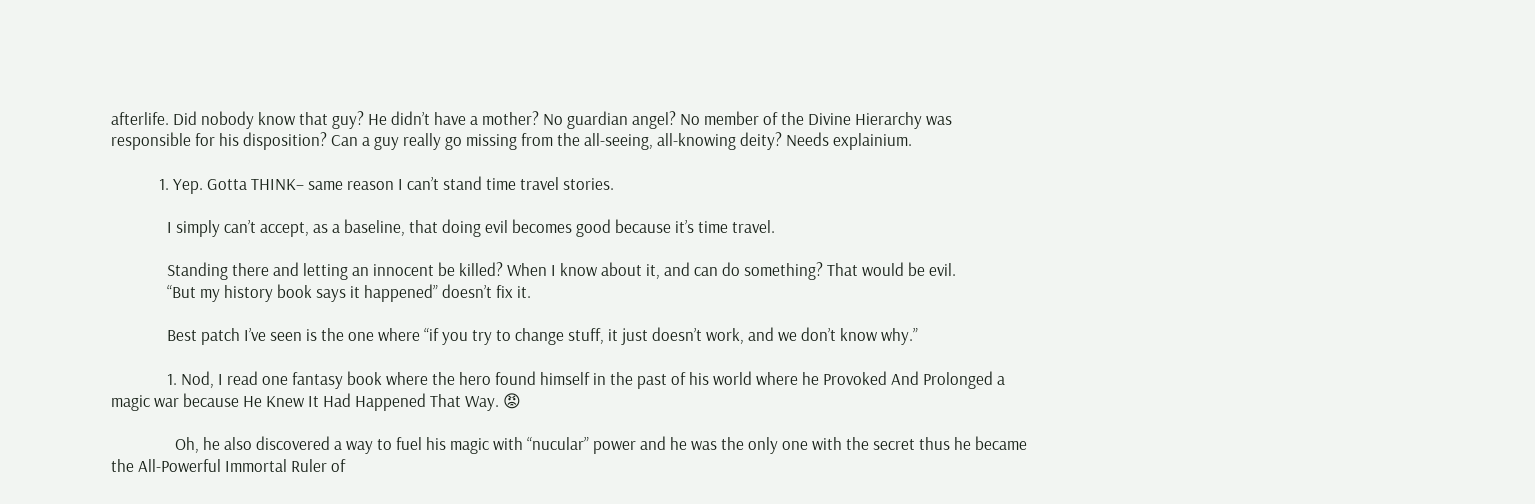afterlife. Did nobody know that guy? He didn’t have a mother? No guardian angel? No member of the Divine Hierarchy was responsible for his disposition? Can a guy really go missing from the all-seeing, all-knowing deity? Needs explainium.

            1. Yep. Gotta THINK– same reason I can’t stand time travel stories.

              I simply can’t accept, as a baseline, that doing evil becomes good because it’s time travel.

              Standing there and letting an innocent be killed? When I know about it, and can do something? That would be evil.
              “But my history book says it happened” doesn’t fix it.

              Best patch I’ve seen is the one where “if you try to change stuff, it just doesn’t work, and we don’t know why.”

              1. Nod, I read one fantasy book where the hero found himself in the past of his world where he Provoked And Prolonged a magic war because He Knew It Had Happened That Way. 😡

                Oh, he also discovered a way to fuel his magic with “nucular” power and he was the only one with the secret thus he became the All-Powerful Immortal Ruler of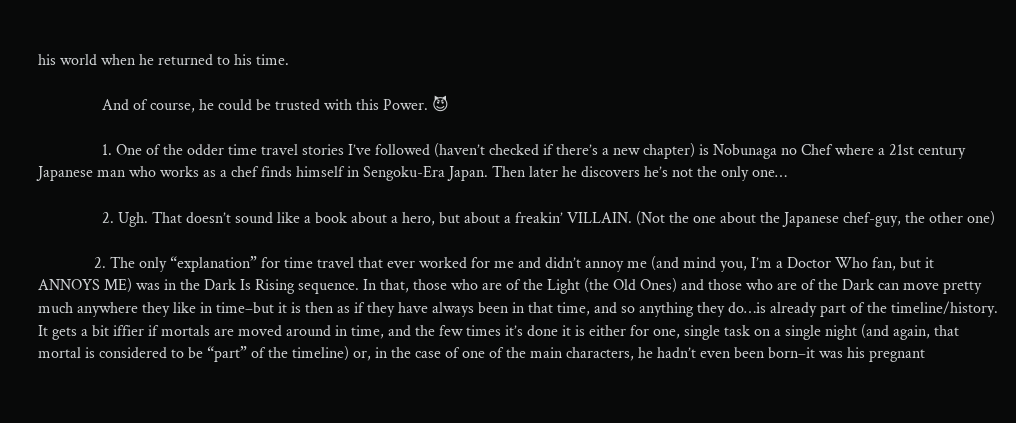his world when he returned to his time.

                And of course, he could be trusted with this Power. 😈

                1. One of the odder time travel stories I’ve followed (haven’t checked if there’s a new chapter) is Nobunaga no Chef where a 21st century Japanese man who works as a chef finds himself in Sengoku-Era Japan. Then later he discovers he’s not the only one…

                2. Ugh. That doesn’t sound like a book about a hero, but about a freakin’ VILLAIN. (Not the one about the Japanese chef-guy, the other one)

              2. The only “explanation” for time travel that ever worked for me and didn’t annoy me (and mind you, I’m a Doctor Who fan, but it ANNOYS ME) was in the Dark Is Rising sequence. In that, those who are of the Light (the Old Ones) and those who are of the Dark can move pretty much anywhere they like in time–but it is then as if they have always been in that time, and so anything they do…is already part of the timeline/history. It gets a bit iffier if mortals are moved around in time, and the few times it’s done it is either for one, single task on a single night (and again, that mortal is considered to be “part” of the timeline) or, in the case of one of the main characters, he hadn’t even been born–it was his pregnant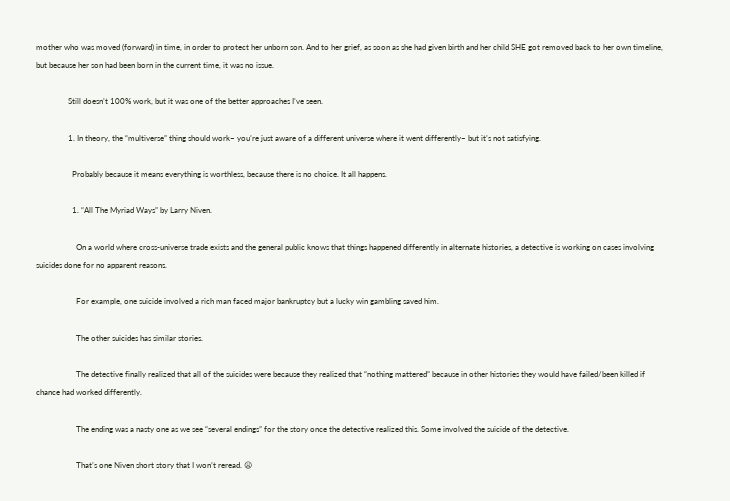mother who was moved (forward) in time, in order to protect her unborn son. And to her grief, as soon as she had given birth and her child SHE got removed back to her own timeline, but because her son had been born in the current time, it was no issue.

                Still doesn’t 100% work, but it was one of the better approaches I’ve seen.

                1. In theory, the “multiverse” thing should work– you’re just aware of a different universe where it went differently– but it’s not satisfying.

                  Probably because it means everything is worthless, because there is no choice. It all happens.

                  1. “All The Myriad Ways” by Larry Niven.

                    On a world where cross-universe trade exists and the general public knows that things happened differently in alternate histories, a detective is working on cases involving suicides done for no apparent reasons.

                    For example, one suicide involved a rich man faced major bankruptcy but a lucky win gambling saved him.

                    The other suicides has similar stories.

                    The detective finally realized that all of the suicides were because they realized that “nothing mattered” because in other histories they would have failed/been killed if chance had worked differently.

                    The ending was a nasty one as we see “several endings” for the story once the detective realized this. Some involved the suicide of the detective.

                    That’s one Niven short story that I won’t reread. 😦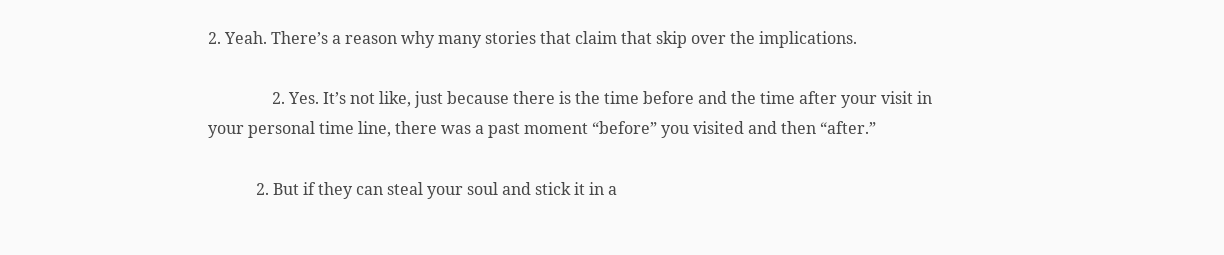2. Yeah. There’s a reason why many stories that claim that skip over the implications.

                2. Yes. It’s not like, just because there is the time before and the time after your visit in your personal time line, there was a past moment “before” you visited and then “after.”

            2. But if they can steal your soul and stick it in a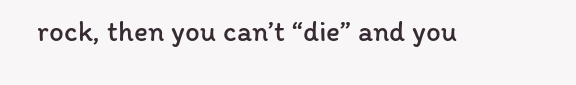rock, then you can’t “die” and you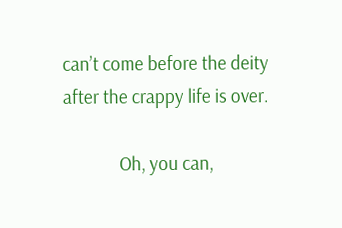can’t come before the deity after the crappy life is over.

              Oh, you can,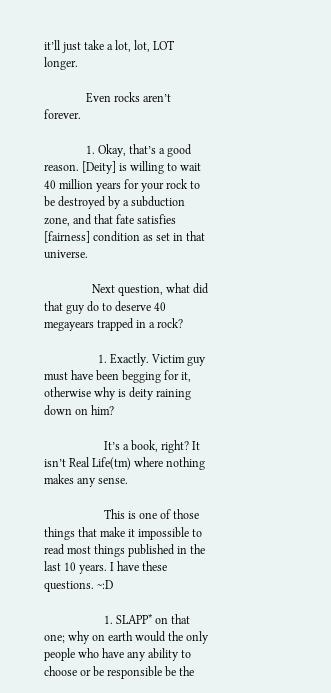it’ll just take a lot, lot, LOT longer.

              Even rocks aren’t forever.

              1. Okay, that’s a good reason. [Deity] is willing to wait 40 million years for your rock to be destroyed by a subduction zone, and that fate satisfies [fairness] condition as set in that universe.

                Next question, what did that guy do to deserve 40 megayears trapped in a rock?

                  1. Exactly. Victim guy must have been begging for it, otherwise why is deity raining down on him?

                    It’s a book, right? It isn’t Real Life(tm) where nothing makes any sense.

                    This is one of those things that make it impossible to read most things published in the last 10 years. I have these questions. ~:D

                    1. SLAPP* on that one; why on earth would the only people who have any ability to choose or be responsible be the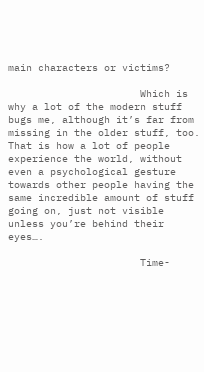main characters or victims?

                      Which is why a lot of the modern stuff bugs me, although it’s far from missing in the older stuff, too. That is how a lot of people experience the world, without even a psychological gesture towards other people having the same incredible amount of stuff going on, just not visible unless you’re behind their eyes….

                      Time-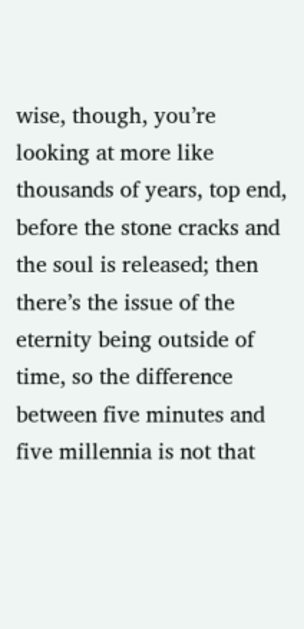wise, though, you’re looking at more like thousands of years, top end, before the stone cracks and the soul is released; then there’s the issue of the eternity being outside of time, so the difference between five minutes and five millennia is not that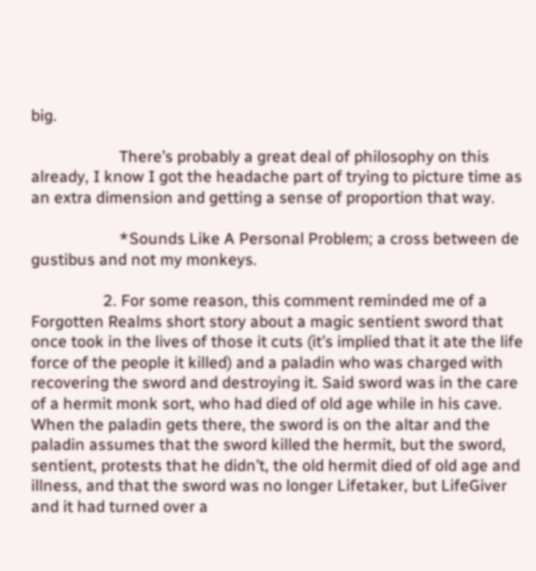big.

                      There’s probably a great deal of philosophy on this already, I know I got the headache part of trying to picture time as an extra dimension and getting a sense of proportion that way.

                      *Sounds Like A Personal Problem; a cross between de gustibus and not my monkeys.

                  2. For some reason, this comment reminded me of a Forgotten Realms short story about a magic sentient sword that once took in the lives of those it cuts (it’s implied that it ate the life force of the people it killed) and a paladin who was charged with recovering the sword and destroying it. Said sword was in the care of a hermit monk sort, who had died of old age while in his cave. When the paladin gets there, the sword is on the altar and the paladin assumes that the sword killed the hermit, but the sword, sentient, protests that he didn’t, the old hermit died of old age and illness, and that the sword was no longer Lifetaker, but LifeGiver and it had turned over a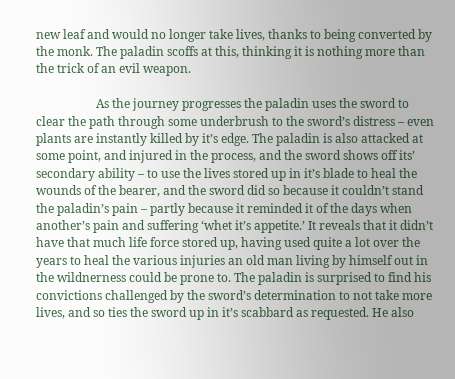new leaf and would no longer take lives, thanks to being converted by the monk. The paladin scoffs at this, thinking it is nothing more than the trick of an evil weapon.

                    As the journey progresses the paladin uses the sword to clear the path through some underbrush to the sword’s distress – even plants are instantly killed by it’s edge. The paladin is also attacked at some point, and injured in the process, and the sword shows off its’ secondary ability – to use the lives stored up in it’s blade to heal the wounds of the bearer, and the sword did so because it couldn’t stand the paladin’s pain – partly because it reminded it of the days when another’s pain and suffering ‘whet it’s appetite.’ It reveals that it didn’t have that much life force stored up, having used quite a lot over the years to heal the various injuries an old man living by himself out in the wildnerness could be prone to. The paladin is surprised to find his convictions challenged by the sword’s determination to not take more lives, and so ties the sword up in it’s scabbard as requested. He also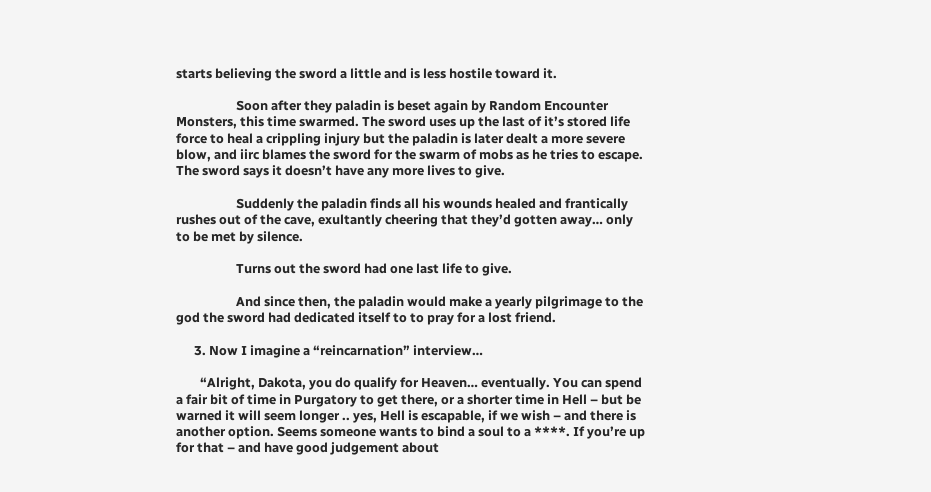starts believing the sword a little and is less hostile toward it.

                    Soon after they paladin is beset again by Random Encounter Monsters, this time swarmed. The sword uses up the last of it’s stored life force to heal a crippling injury but the paladin is later dealt a more severe blow, and iirc blames the sword for the swarm of mobs as he tries to escape. The sword says it doesn’t have any more lives to give.

                    Suddenly the paladin finds all his wounds healed and frantically rushes out of the cave, exultantly cheering that they’d gotten away… only to be met by silence.

                    Turns out the sword had one last life to give.

                    And since then, the paladin would make a yearly pilgrimage to the god the sword had dedicated itself to to pray for a lost friend.

      3. Now I imagine a “reincarnation” interview…

        “Alright, Dakota, you do qualify for Heaven… eventually. You can spend a fair bit of time in Purgatory to get there, or a shorter time in Hell – but be warned it will seem longer .. yes, Hell is escapable, if we wish – and there is another option. Seems someone wants to bind a soul to a ****. If you’re up for that – and have good judgement about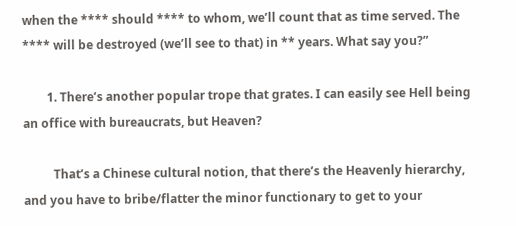when the **** should **** to whom, we’ll count that as time served. The **** will be destroyed (we’ll see to that) in ** years. What say you?”

        1. There’s another popular trope that grates. I can easily see Hell being an office with bureaucrats, but Heaven?

          That’s a Chinese cultural notion, that there’s the Heavenly hierarchy, and you have to bribe/flatter the minor functionary to get to your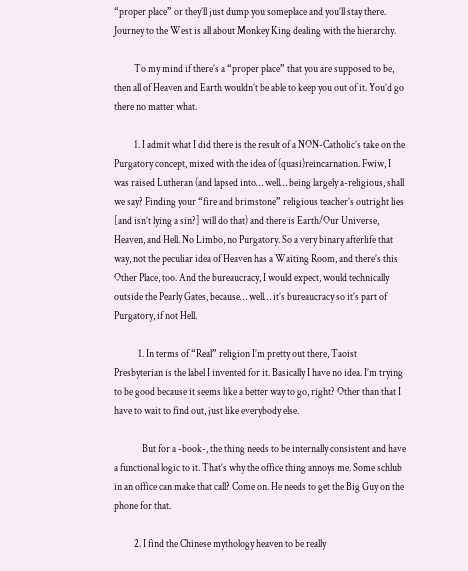“proper place” or they’ll just dump you someplace and you’ll stay there. Journey to the West is all about Monkey King dealing with the hierarchy.

          To my mind if there’s a “proper place” that you are supposed to be, then all of Heaven and Earth wouldn’t be able to keep you out of it. You’d go there no matter what.

          1. I admit what I did there is the result of a NON-Catholic’s take on the Purgatory concept, mixed with the idea of (quasi)reincarnation. Fwiw, I was raised Lutheran (and lapsed into… well… being largely a-religious, shall we say? Finding your “fire and brimstone” religious teacher’s outright lies [and isn’t lying a sin?] will do that) and there is Earth/Our Universe, Heaven, and Hell. No Limbo, no Purgatory. So a very binary afterlife that way, not the peculiar idea of Heaven has a Waiting Room, and there’s this Other Place, too. And the bureaucracy, I would expect, would technically outside the Pearly Gates, because… well… it’s bureaucracy so it’s part of Purgatory, if not Hell.

            1. In terms of “Real” religion I’m pretty out there, Taoist Presbyterian is the label I invented for it. Basically I have no idea. I’m trying to be good because it seems like a better way to go, right? Other than that I have to wait to find out, just like everybody else.

              But for a -book-, the thing needs to be internally consistent and have a functional logic to it. That’s why the office thing annoys me. Some schlub in an office can make that call? Come on. He needs to get the Big Guy on the phone for that.

          2. I find the Chinese mythology heaven to be really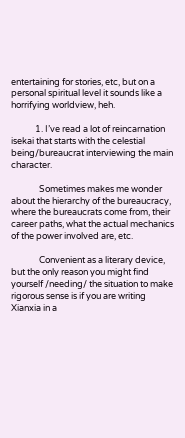entertaining for stories, etc, but on a personal spiritual level it sounds like a horrifying worldview, heh.

            1. I’ve read a lot of reincarnation isekai that starts with the celestial being/bureaucrat interviewing the main character.

              Sometimes makes me wonder about the hierarchy of the bureaucracy, where the bureaucrats come from, their career paths, what the actual mechanics of the power involved are, etc.

              Convenient as a literary device, but the only reason you might find yourself /needing/ the situation to make rigorous sense is if you are writing Xianxia in a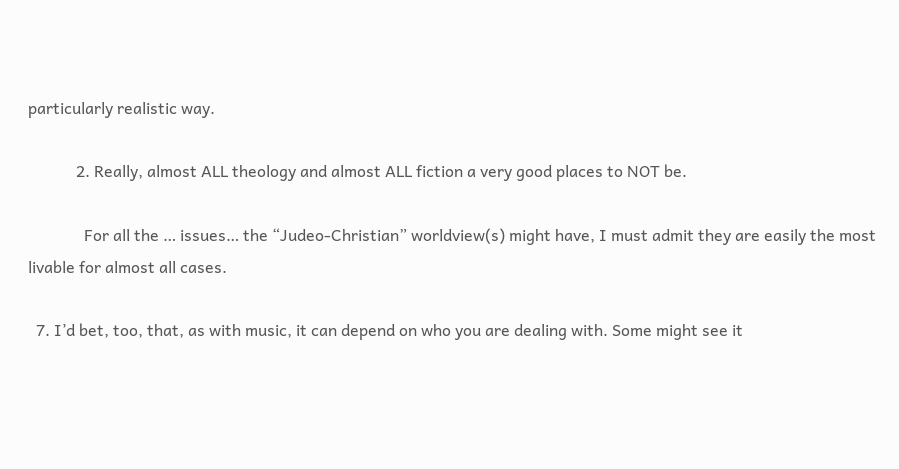particularly realistic way.

            2. Really, almost ALL theology and almost ALL fiction a very good places to NOT be.

              For all the … issues… the “Judeo-Christian” worldview(s) might have, I must admit they are easily the most livable for almost all cases.

  7. I’d bet, too, that, as with music, it can depend on who you are dealing with. Some might see it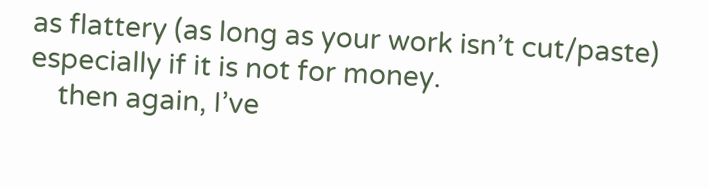as flattery (as long as your work isn’t cut/paste) especially if it is not for money.
    then again, I’ve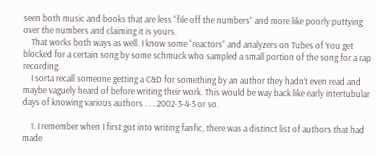seen both music and books that are less “file off the numbers” and more like poorly puttying over the numbers and claiming it is yours.
    That works both ways as well. I know some “reactors” and analyzers on Tubes of You get blocked for a certain song by some schmuck who sampled a small portion of the song for a rap recording.
    I sorta recall someone getting a C&D for something by an author they hadn’t even read and maybe vaguely heard of before writing their work. This would be way back like early intertubular days of knowing various authors . . . 2002-3-4-5 or so.

    1. I remember when I first got into writing fanfic, there was a distinct list of authors that had made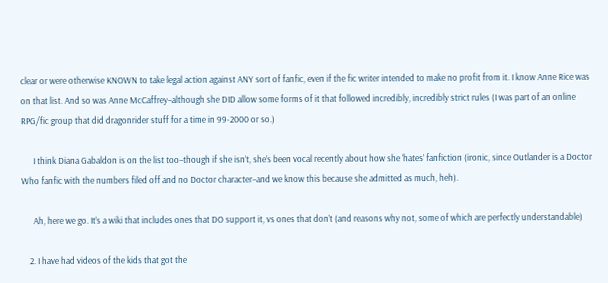clear or were otherwise KNOWN to take legal action against ANY sort of fanfic, even if the fic writer intended to make no profit from it. I know Anne Rice was on that list. And so was Anne McCaffrey–although she DID allow some forms of it that followed incredibly, incredibly strict rules (I was part of an online RPG/fic group that did dragonrider stuff for a time in 99-2000 or so.)

      I think Diana Gabaldon is on the list too–though if she isn’t, she’s been vocal recently about how she ‘hates’ fanfiction (ironic, since Outlander is a Doctor Who fanfic with the numbers filed off and no Doctor character–and we know this because she admitted as much, heh).

      Ah, here we go. It’s a wiki that includes ones that DO support it, vs ones that don’t (and reasons why not, some of which are perfectly understandable)

    2. I have had videos of the kids that got the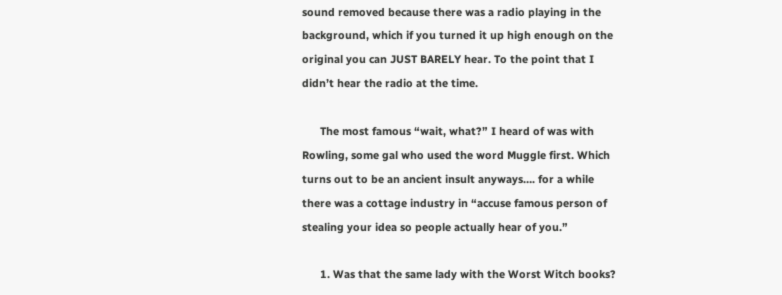sound removed because there was a radio playing in the background, which if you turned it up high enough on the original you can JUST BARELY hear. To the point that I didn’t hear the radio at the time.

      The most famous “wait, what?” I heard of was with Rowling, some gal who used the word Muggle first. Which turns out to be an ancient insult anyways…. for a while there was a cottage industry in “accuse famous person of stealing your idea so people actually hear of you.”

      1. Was that the same lady with the Worst Witch books?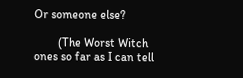Or someone else?

        (The Worst Witch ones so far as I can tell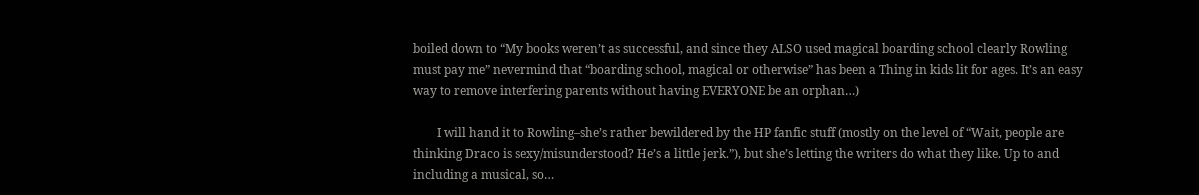boiled down to “My books weren’t as successful, and since they ALSO used magical boarding school clearly Rowling must pay me” nevermind that “boarding school, magical or otherwise” has been a Thing in kids lit for ages. It’s an easy way to remove interfering parents without having EVERYONE be an orphan…)

        I will hand it to Rowling–she’s rather bewildered by the HP fanfic stuff (mostly on the level of “Wait, people are thinking Draco is sexy/misunderstood? He’s a little jerk.”), but she’s letting the writers do what they like. Up to and including a musical, so…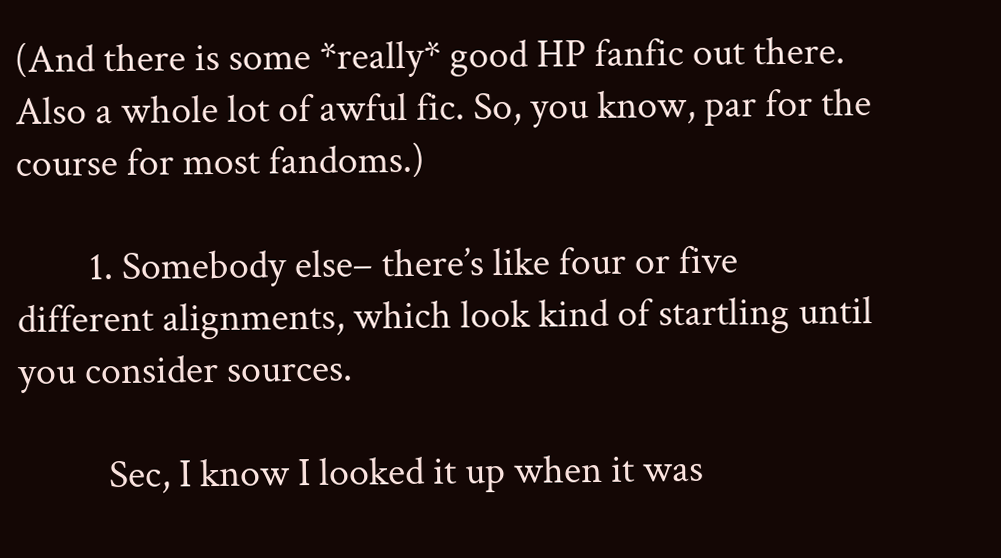(And there is some *really* good HP fanfic out there. Also a whole lot of awful fic. So, you know, par for the course for most fandoms.)

        1. Somebody else– there’s like four or five different alignments, which look kind of startling until you consider sources.

          Sec, I know I looked it up when it was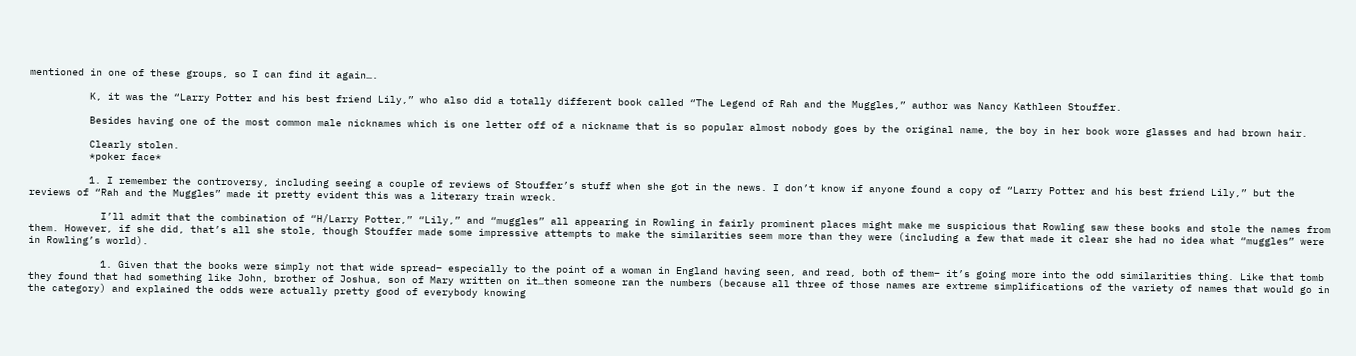mentioned in one of these groups, so I can find it again….

          K, it was the “Larry Potter and his best friend Lily,” who also did a totally different book called “The Legend of Rah and the Muggles,” author was Nancy Kathleen Stouffer.

          Besides having one of the most common male nicknames which is one letter off of a nickname that is so popular almost nobody goes by the original name, the boy in her book wore glasses and had brown hair.

          Clearly stolen.
          *poker face*

          1. I remember the controversy, including seeing a couple of reviews of Stouffer’s stuff when she got in the news. I don’t know if anyone found a copy of “Larry Potter and his best friend Lily,” but the reviews of “Rah and the Muggles” made it pretty evident this was a literary train wreck.

            I’ll admit that the combination of “H/Larry Potter,” “Lily,” and “muggles” all appearing in Rowling in fairly prominent places might make me suspicious that Rowling saw these books and stole the names from them. However, if she did, that’s all she stole, though Stouffer made some impressive attempts to make the similarities seem more than they were (including a few that made it clear she had no idea what “muggles” were in Rowling’s world).

            1. Given that the books were simply not that wide spread– especially to the point of a woman in England having seen, and read, both of them– it’s going more into the odd similarities thing. Like that tomb they found that had something like John, brother of Joshua, son of Mary written on it…then someone ran the numbers (because all three of those names are extreme simplifications of the variety of names that would go in the category) and explained the odds were actually pretty good of everybody knowing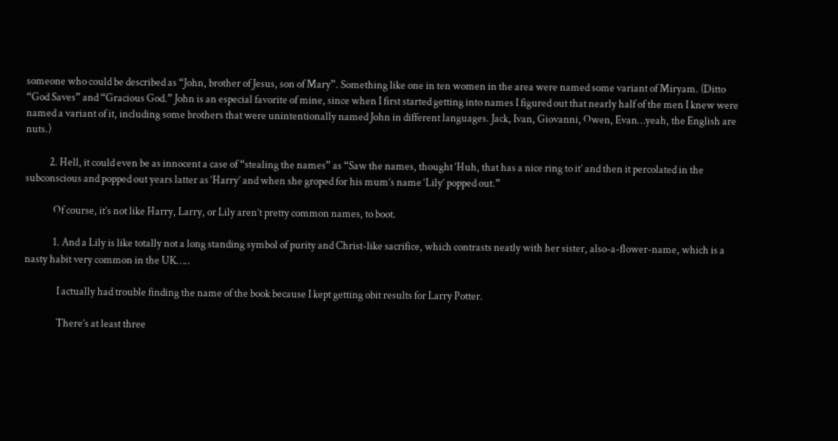someone who could be described as “John, brother of Jesus, son of Mary”. Something like one in ten women in the area were named some variant of Miryam. (Ditto “God Saves” and “Gracious God.” John is an especial favorite of mine, since when I first started getting into names I figured out that nearly half of the men I knew were named a variant of it, including some brothers that were unintentionally named John in different languages. Jack, Ivan, Giovanni, Owen, Evan…yeah, the English are nuts.)

            2. Hell, it could even be as innocent a case of “stealing the names” as “Saw the names, thought ‘Huh, that has a nice ring to it’ and then it percolated in the subconscious and popped out years latter as ‘Harry’ and when she groped for his mum’s name ‘Lily’ popped out.”

              Of course, it’s not like Harry, Larry, or Lily aren’t pretty common names, to boot.

              1. And a Lily is like totally not a long standing symbol of purity and Christ-like sacrifice, which contrasts neatly with her sister, also-a-flower-name, which is a nasty habit very common in the UK…..

                I actually had trouble finding the name of the book because I kept getting obit results for Larry Potter.

                There’s at least three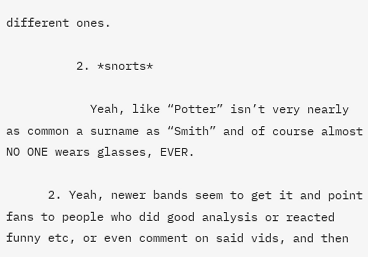different ones.

          2. *snorts*

            Yeah, like “Potter” isn’t very nearly as common a surname as “Smith” and of course almost NO ONE wears glasses, EVER.

      2. Yeah, newer bands seem to get it and point fans to people who did good analysis or reacted funny etc, or even comment on said vids, and then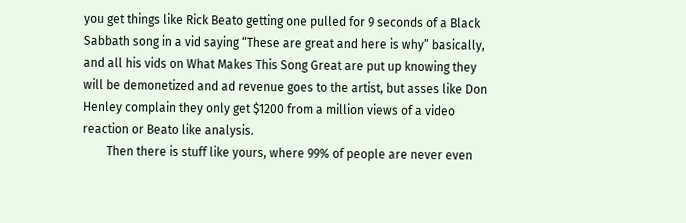you get things like Rick Beato getting one pulled for 9 seconds of a Black Sabbath song in a vid saying “These are great and here is why” basically, and all his vids on What Makes This Song Great are put up knowing they will be demonetized and ad revenue goes to the artist, but asses like Don Henley complain they only get $1200 from a million views of a video reaction or Beato like analysis.
        Then there is stuff like yours, where 99% of people are never even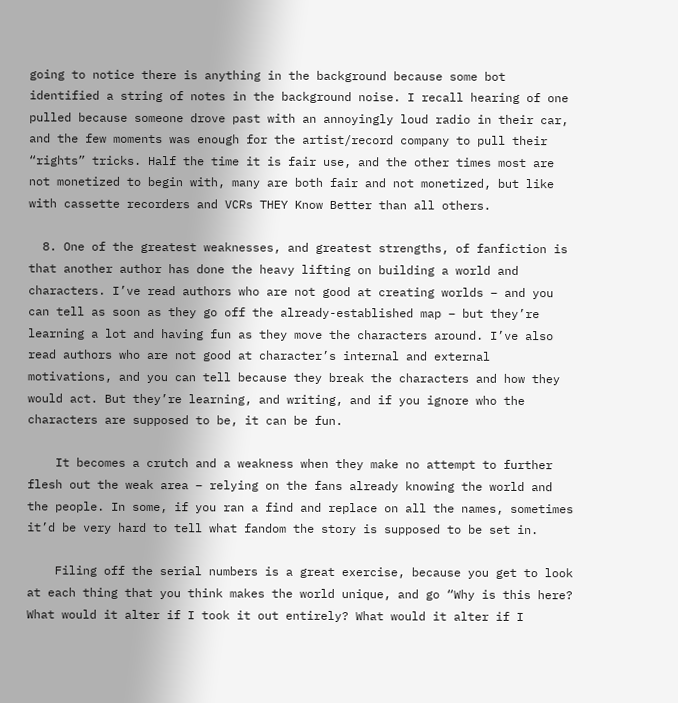going to notice there is anything in the background because some bot identified a string of notes in the background noise. I recall hearing of one pulled because someone drove past with an annoyingly loud radio in their car, and the few moments was enough for the artist/record company to pull their “rights” tricks. Half the time it is fair use, and the other times most are not monetized to begin with, many are both fair and not monetized, but like with cassette recorders and VCRs THEY Know Better than all others.

  8. One of the greatest weaknesses, and greatest strengths, of fanfiction is that another author has done the heavy lifting on building a world and characters. I’ve read authors who are not good at creating worlds – and you can tell as soon as they go off the already-established map – but they’re learning a lot and having fun as they move the characters around. I’ve also read authors who are not good at character’s internal and external motivations, and you can tell because they break the characters and how they would act. But they’re learning, and writing, and if you ignore who the characters are supposed to be, it can be fun.

    It becomes a crutch and a weakness when they make no attempt to further flesh out the weak area – relying on the fans already knowing the world and the people. In some, if you ran a find and replace on all the names, sometimes it’d be very hard to tell what fandom the story is supposed to be set in.

    Filing off the serial numbers is a great exercise, because you get to look at each thing that you think makes the world unique, and go “Why is this here? What would it alter if I took it out entirely? What would it alter if I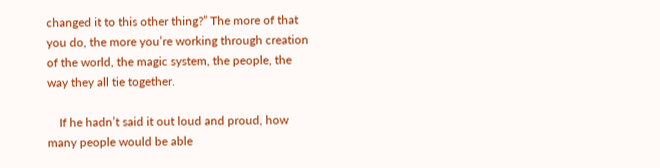changed it to this other thing?” The more of that you do, the more you’re working through creation of the world, the magic system, the people, the way they all tie together.

    If he hadn’t said it out loud and proud, how many people would be able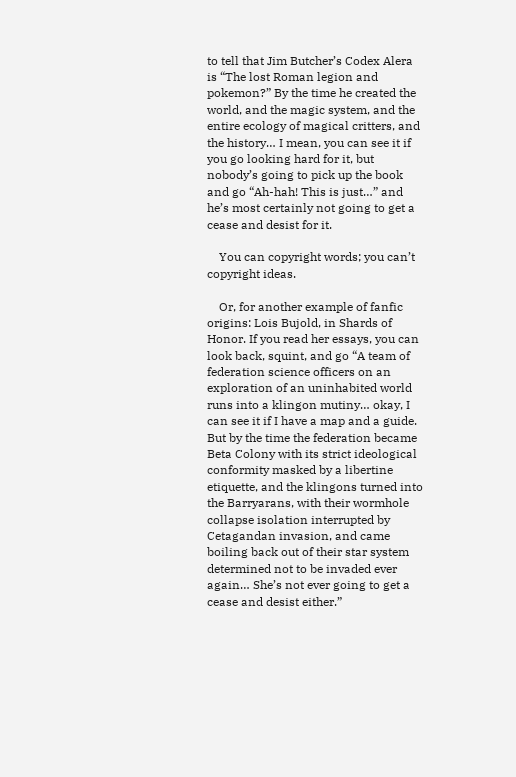to tell that Jim Butcher’s Codex Alera is “The lost Roman legion and pokemon?” By the time he created the world, and the magic system, and the entire ecology of magical critters, and the history… I mean, you can see it if you go looking hard for it, but nobody’s going to pick up the book and go “Ah-hah! This is just…” and he’s most certainly not going to get a cease and desist for it.

    You can copyright words; you can’t copyright ideas.

    Or, for another example of fanfic origins: Lois Bujold, in Shards of Honor. If you read her essays, you can look back, squint, and go “A team of federation science officers on an exploration of an uninhabited world runs into a klingon mutiny… okay, I can see it if I have a map and a guide. But by the time the federation became Beta Colony with its strict ideological conformity masked by a libertine etiquette, and the klingons turned into the Barryarans, with their wormhole collapse isolation interrupted by Cetagandan invasion, and came boiling back out of their star system determined not to be invaded ever again… She’s not ever going to get a cease and desist either.”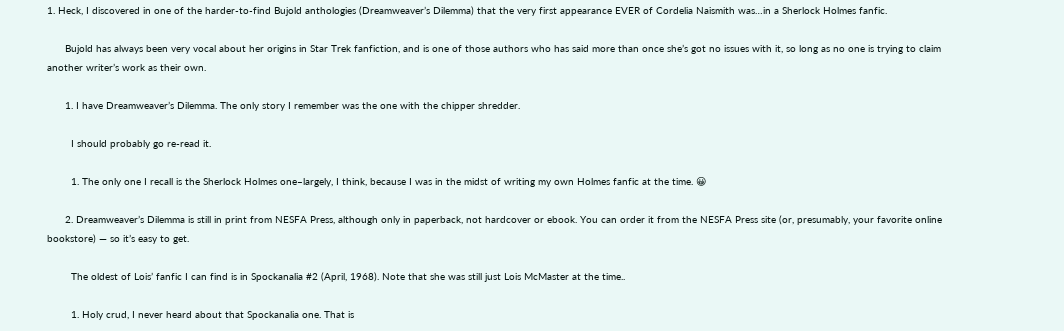1. Heck, I discovered in one of the harder-to-find Bujold anthologies (Dreamweaver’s Dilemma) that the very first appearance EVER of Cordelia Naismith was…in a Sherlock Holmes fanfic.

      Bujold has always been very vocal about her origins in Star Trek fanfiction, and is one of those authors who has said more than once she’s got no issues with it, so long as no one is trying to claim another writer’s work as their own.

      1. I have Dreamweaver’s Dilemma. The only story I remember was the one with the chipper shredder.

        I should probably go re-read it.

        1. The only one I recall is the Sherlock Holmes one–largely, I think, because I was in the midst of writing my own Holmes fanfic at the time. 😀

      2. Dreamweaver’s Dilemma is still in print from NESFA Press, although only in paperback, not hardcover or ebook. You can order it from the NESFA Press site (or, presumably, your favorite online bookstore) — so it’s easy to get.

        The oldest of Lois’ fanfic I can find is in Spockanalia #2 (April, 1968). Note that she was still just Lois McMaster at the time..

        1. Holy crud, I never heard about that Spockanalia one. That is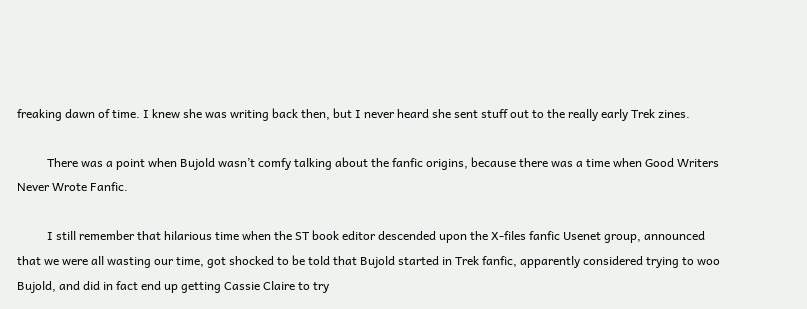freaking dawn of time. I knew she was writing back then, but I never heard she sent stuff out to the really early Trek zines.

          There was a point when Bujold wasn’t comfy talking about the fanfic origins, because there was a time when Good Writers Never Wrote Fanfic.

          I still remember that hilarious time when the ST book editor descended upon the X-files fanfic Usenet group, announced that we were all wasting our time, got shocked to be told that Bujold started in Trek fanfic, apparently considered trying to woo Bujold, and did in fact end up getting Cassie Claire to try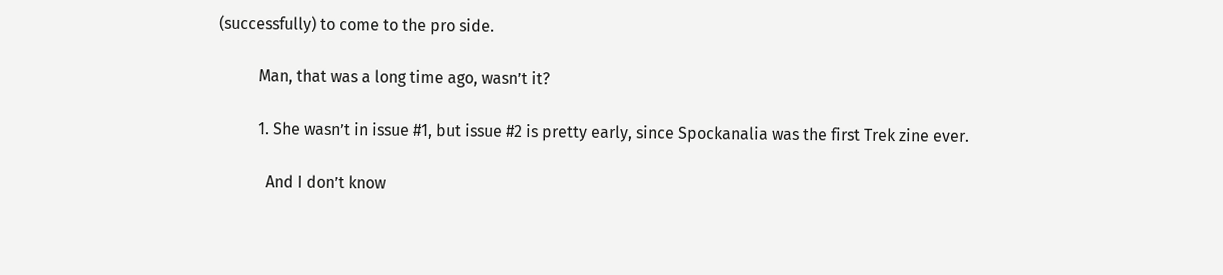(successfully) to come to the pro side.

          Man, that was a long time ago, wasn’t it?

          1. She wasn’t in issue #1, but issue #2 is pretty early, since Spockanalia was the first Trek zine ever.

            And I don’t know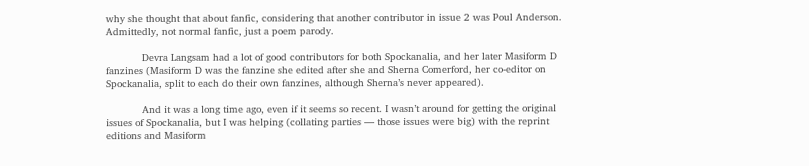why she thought that about fanfic, considering that another contributor in issue 2 was Poul Anderson. Admittedly, not normal fanfic, just a poem parody.

            Devra Langsam had a lot of good contributors for both Spockanalia, and her later Masiform D fanzines (Masiform D was the fanzine she edited after she and Sherna Comerford, her co-editor on Spockanalia, split to each do their own fanzines, although Sherna’s never appeared).

            And it was a long time ago, even if it seems so recent. I wasn’t around for getting the original issues of Spockanalia, but I was helping (collating parties — those issues were big) with the reprint editions and Masiform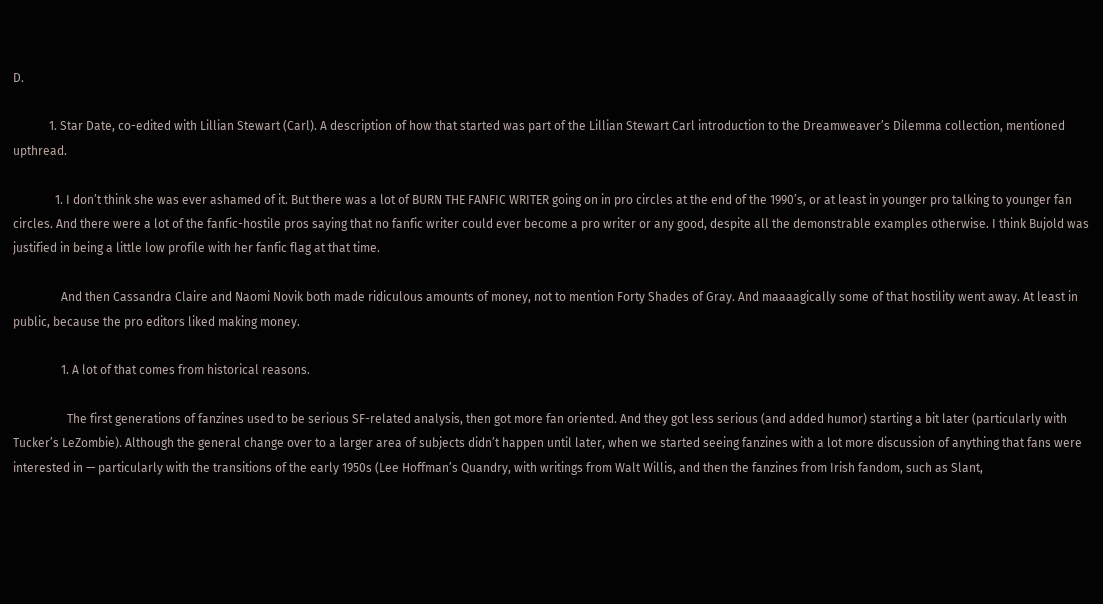D.

            1. Star Date, co-edited with Lillian Stewart (Carl). A description of how that started was part of the Lillian Stewart Carl introduction to the Dreamweaver’s Dilemma collection, mentioned upthread.

              1. I don’t think she was ever ashamed of it. But there was a lot of BURN THE FANFIC WRITER going on in pro circles at the end of the 1990’s, or at least in younger pro talking to younger fan circles. And there were a lot of the fanfic-hostile pros saying that no fanfic writer could ever become a pro writer or any good, despite all the demonstrable examples otherwise. I think Bujold was justified in being a little low profile with her fanfic flag at that time.

                And then Cassandra Claire and Naomi Novik both made ridiculous amounts of money, not to mention Forty Shades of Gray. And maaaagically some of that hostility went away. At least in public, because the pro editors liked making money.

                1. A lot of that comes from historical reasons.

                  The first generations of fanzines used to be serious SF-related analysis, then got more fan oriented. And they got less serious (and added humor) starting a bit later (particularly with Tucker’s LeZombie). Although the general change over to a larger area of subjects didn’t happen until later, when we started seeing fanzines with a lot more discussion of anything that fans were interested in — particularly with the transitions of the early 1950s (Lee Hoffman’s Quandry, with writings from Walt Willis, and then the fanzines from Irish fandom, such as Slant,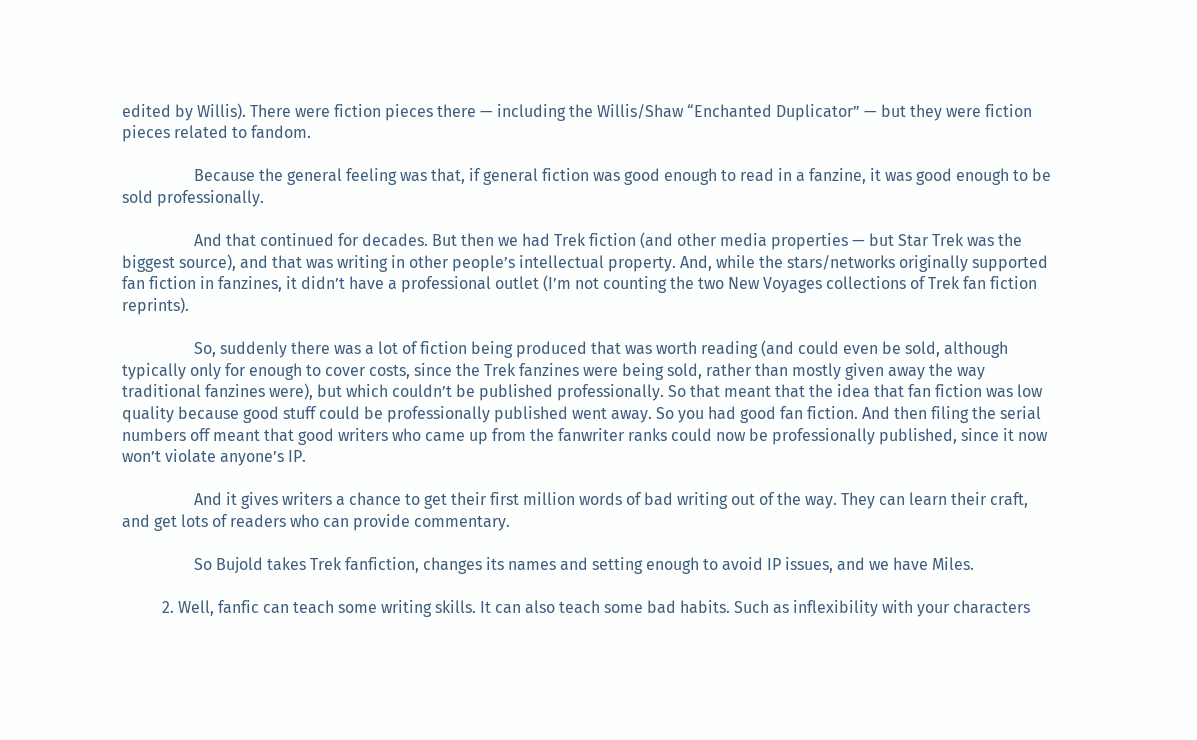edited by Willis). There were fiction pieces there — including the Willis/Shaw “Enchanted Duplicator” — but they were fiction pieces related to fandom.

                  Because the general feeling was that, if general fiction was good enough to read in a fanzine, it was good enough to be sold professionally.

                  And that continued for decades. But then we had Trek fiction (and other media properties — but Star Trek was the biggest source), and that was writing in other people’s intellectual property. And, while the stars/networks originally supported fan fiction in fanzines, it didn’t have a professional outlet (I’m not counting the two New Voyages collections of Trek fan fiction reprints).

                  So, suddenly there was a lot of fiction being produced that was worth reading (and could even be sold, although typically only for enough to cover costs, since the Trek fanzines were being sold, rather than mostly given away the way traditional fanzines were), but which couldn’t be published professionally. So that meant that the idea that fan fiction was low quality because good stuff could be professionally published went away. So you had good fan fiction. And then filing the serial numbers off meant that good writers who came up from the fanwriter ranks could now be professionally published, since it now won’t violate anyone’s IP.

                  And it gives writers a chance to get their first million words of bad writing out of the way. They can learn their craft, and get lots of readers who can provide commentary.

                  So Bujold takes Trek fanfiction, changes its names and setting enough to avoid IP issues, and we have Miles.

          2. Well, fanfic can teach some writing skills. It can also teach some bad habits. Such as inflexibility with your characters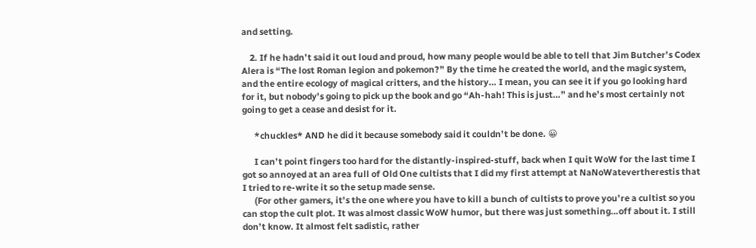and setting.

    2. If he hadn’t said it out loud and proud, how many people would be able to tell that Jim Butcher’s Codex Alera is “The lost Roman legion and pokemon?” By the time he created the world, and the magic system, and the entire ecology of magical critters, and the history… I mean, you can see it if you go looking hard for it, but nobody’s going to pick up the book and go “Ah-hah! This is just…” and he’s most certainly not going to get a cease and desist for it.

      *chuckles* AND he did it because somebody said it couldn’t be done. 😀

      I can’t point fingers too hard for the distantly-inspired-stuff, back when I quit WoW for the last time I got so annoyed at an area full of Old One cultists that I did my first attempt at NaNoWatevertherestis that I tried to re-write it so the setup made sense.
      (For other gamers, it’s the one where you have to kill a bunch of cultists to prove you’re a cultist so you can stop the cult plot. It was almost classic WoW humor, but there was just something…off about it. I still don’t know. It almost felt sadistic, rather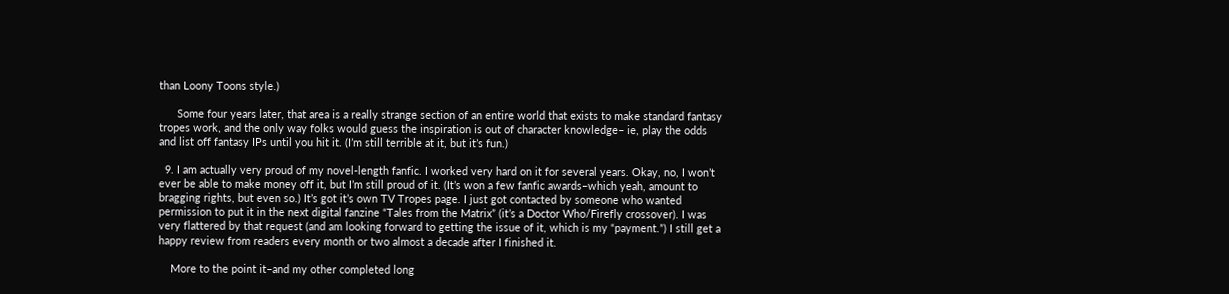than Loony Toons style.)

      Some four years later, that area is a really strange section of an entire world that exists to make standard fantasy tropes work, and the only way folks would guess the inspiration is out of character knowledge– ie, play the odds and list off fantasy IPs until you hit it. (I’m still terrible at it, but it’s fun.)

  9. I am actually very proud of my novel-length fanfic. I worked very hard on it for several years. Okay, no, I won’t ever be able to make money off it, but I’m still proud of it. (It’s won a few fanfic awards–which yeah, amount to bragging rights, but even so.) It’s got it’s own TV Tropes page. I just got contacted by someone who wanted permission to put it in the next digital fanzine “Tales from the Matrix” (it’s a Doctor Who/Firefly crossover). I was very flattered by that request (and am looking forward to getting the issue of it, which is my “payment.”) I still get a happy review from readers every month or two almost a decade after I finished it.

    More to the point it–and my other completed long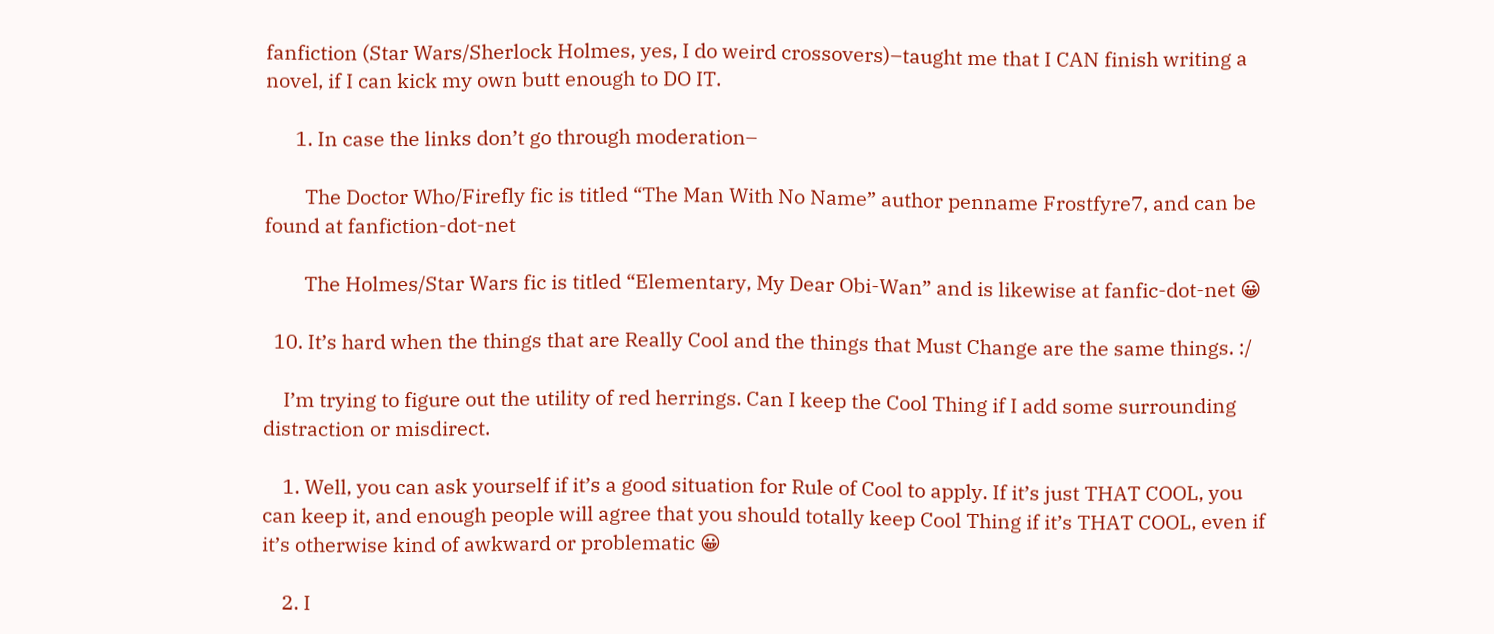fanfiction (Star Wars/Sherlock Holmes, yes, I do weird crossovers)–taught me that I CAN finish writing a novel, if I can kick my own butt enough to DO IT.

      1. In case the links don’t go through moderation–

        The Doctor Who/Firefly fic is titled “The Man With No Name” author penname Frostfyre7, and can be found at fanfiction-dot-net

        The Holmes/Star Wars fic is titled “Elementary, My Dear Obi-Wan” and is likewise at fanfic-dot-net 😀

  10. It’s hard when the things that are Really Cool and the things that Must Change are the same things. :/

    I’m trying to figure out the utility of red herrings. Can I keep the Cool Thing if I add some surrounding distraction or misdirect.

    1. Well, you can ask yourself if it’s a good situation for Rule of Cool to apply. If it’s just THAT COOL, you can keep it, and enough people will agree that you should totally keep Cool Thing if it’s THAT COOL, even if it’s otherwise kind of awkward or problematic 😀

    2. I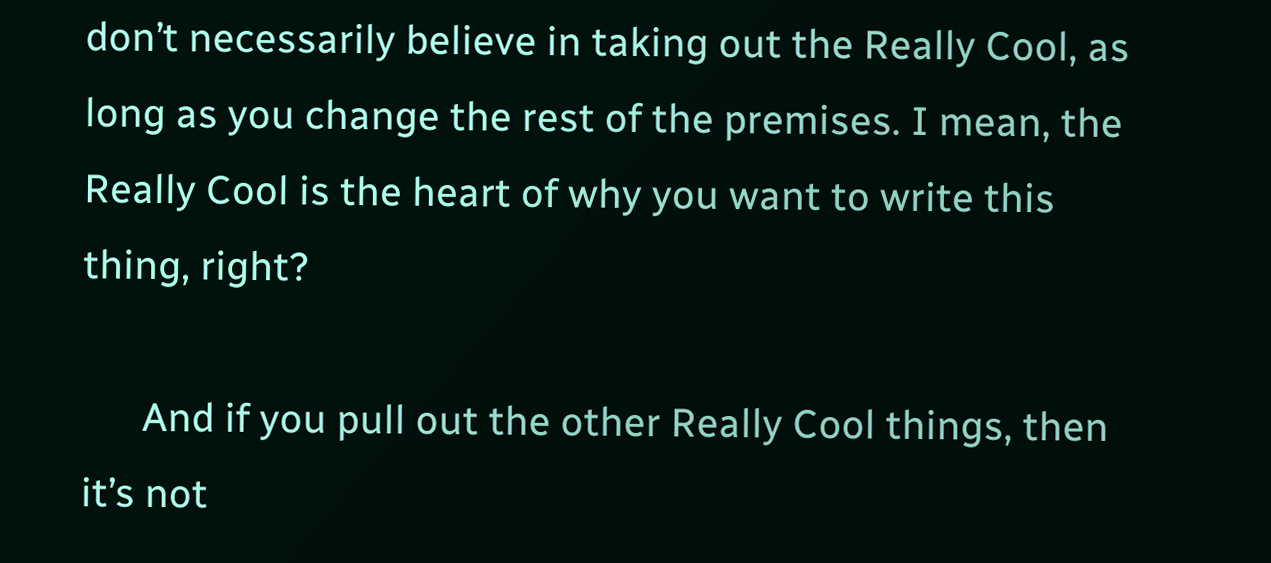don’t necessarily believe in taking out the Really Cool, as long as you change the rest of the premises. I mean, the Really Cool is the heart of why you want to write this thing, right?

      And if you pull out the other Really Cool things, then it’s not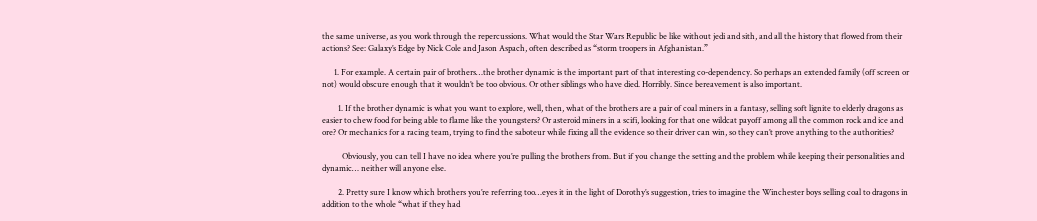the same universe, as you work through the repercussions. What would the Star Wars Republic be like without jedi and sith, and all the history that flowed from their actions? See: Galaxy’s Edge by Nick Cole and Jason Aspach, often described as “storm troopers in Afghanistan.”

      1. For example. A certain pair of brothers…the brother dynamic is the important part of that interesting co-dependency. So perhaps an extended family (off screen or not) would obscure enough that it wouldn’t be too obvious. Or other siblings who have died. Horribly. Since bereavement is also important.

        1. If the brother dynamic is what you want to explore, well, then, what of the brothers are a pair of coal miners in a fantasy, selling soft lignite to elderly dragons as easier to chew food for being able to flame like the youngsters? Or asteroid miners in a scifi, looking for that one wildcat payoff among all the common rock and ice and ore? Or mechanics for a racing team, trying to find the saboteur while fixing all the evidence so their driver can win, so they can’t prove anything to the authorities?

          Obviously, you can tell I have no idea where you’re pulling the brothers from. But if you change the setting and the problem while keeping their personalities and dynamic… neither will anyone else.

        2. Pretty sure I know which brothers you’re referring too…eyes it in the light of Dorothy’s suggestion, tries to imagine the Winchester boys selling coal to dragons in addition to the whole “what if they had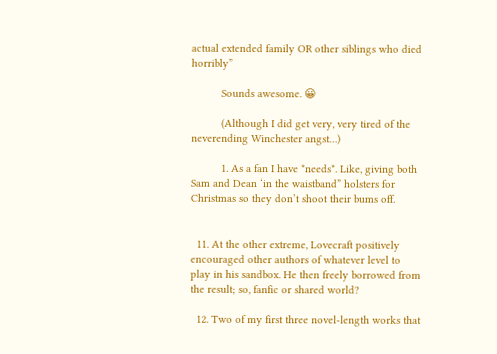actual extended family OR other siblings who died horribly”

          Sounds awesome. 😀

          (Although I did get very, very tired of the neverending Winchester angst…)

          1. As a fan I have *needs*. Like, giving both Sam and Dean ‘in the waistband” holsters for Christmas so they don’t shoot their bums off.


  11. At the other extreme, Lovecraft positively encouraged other authors of whatever level to play in his sandbox. He then freely borrowed from the result; so, fanfic or shared world?

  12. Two of my first three novel-length works that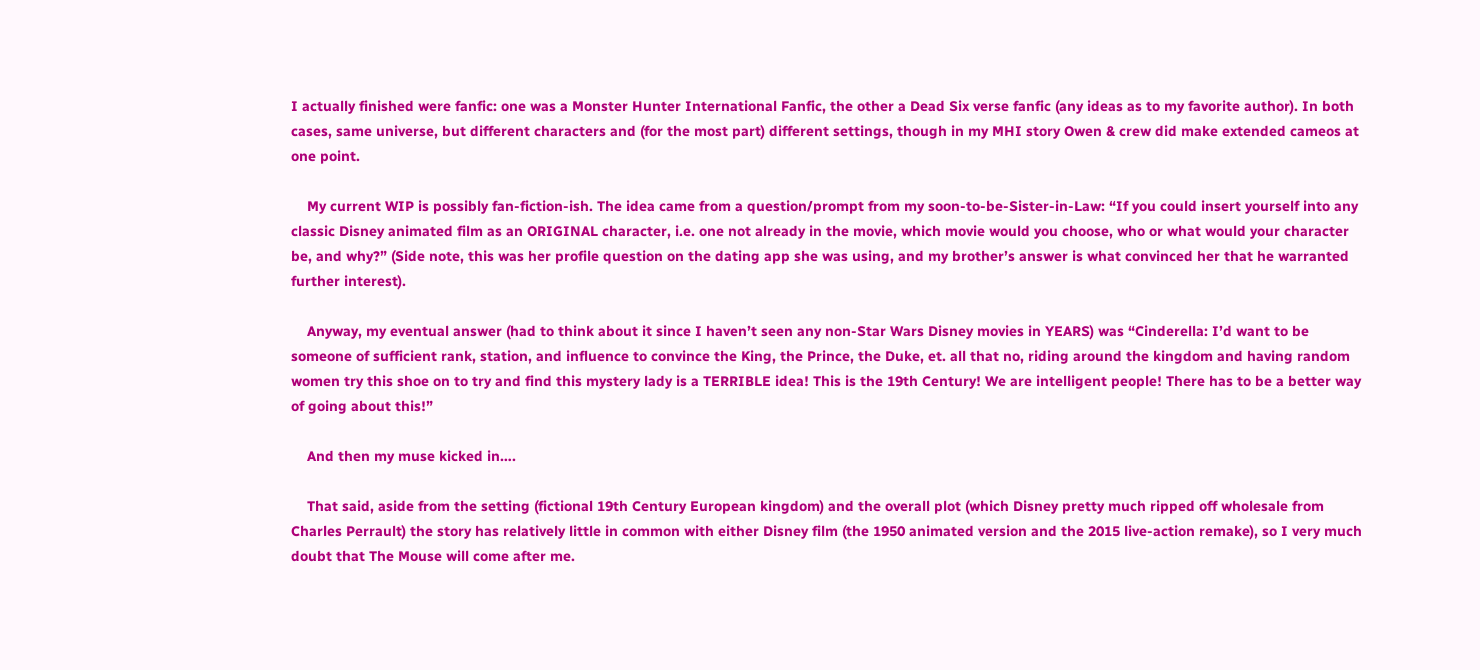I actually finished were fanfic: one was a Monster Hunter International Fanfic, the other a Dead Six verse fanfic (any ideas as to my favorite author). In both cases, same universe, but different characters and (for the most part) different settings, though in my MHI story Owen & crew did make extended cameos at one point.

    My current WIP is possibly fan-fiction-ish. The idea came from a question/prompt from my soon-to-be-Sister-in-Law: “If you could insert yourself into any classic Disney animated film as an ORIGINAL character, i.e. one not already in the movie, which movie would you choose, who or what would your character be, and why?” (Side note, this was her profile question on the dating app she was using, and my brother’s answer is what convinced her that he warranted further interest).

    Anyway, my eventual answer (had to think about it since I haven’t seen any non-Star Wars Disney movies in YEARS) was “Cinderella: I’d want to be someone of sufficient rank, station, and influence to convince the King, the Prince, the Duke, et. all that no, riding around the kingdom and having random women try this shoe on to try and find this mystery lady is a TERRIBLE idea! This is the 19th Century! We are intelligent people! There has to be a better way of going about this!”

    And then my muse kicked in….

    That said, aside from the setting (fictional 19th Century European kingdom) and the overall plot (which Disney pretty much ripped off wholesale from Charles Perrault) the story has relatively little in common with either Disney film (the 1950 animated version and the 2015 live-action remake), so I very much doubt that The Mouse will come after me.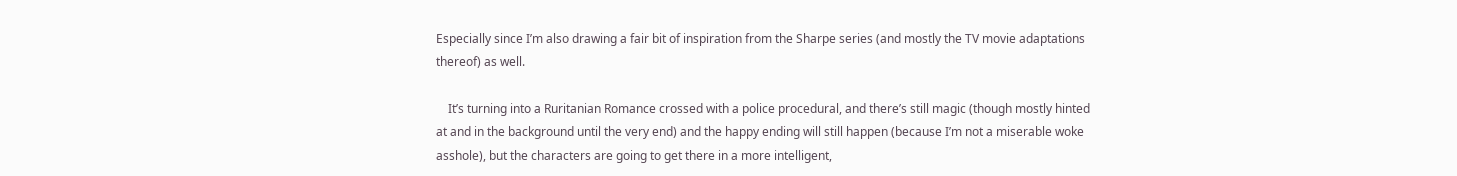Especially since I’m also drawing a fair bit of inspiration from the Sharpe series (and mostly the TV movie adaptations thereof) as well.

    It’s turning into a Ruritanian Romance crossed with a police procedural, and there’s still magic (though mostly hinted at and in the background until the very end) and the happy ending will still happen (because I’m not a miserable woke asshole), but the characters are going to get there in a more intelligent,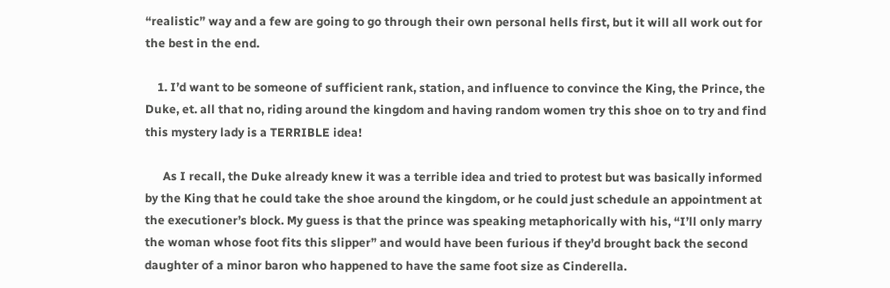“realistic” way and a few are going to go through their own personal hells first, but it will all work out for the best in the end.

    1. I’d want to be someone of sufficient rank, station, and influence to convince the King, the Prince, the Duke, et. all that no, riding around the kingdom and having random women try this shoe on to try and find this mystery lady is a TERRIBLE idea!

      As I recall, the Duke already knew it was a terrible idea and tried to protest but was basically informed by the King that he could take the shoe around the kingdom, or he could just schedule an appointment at the executioner’s block. My guess is that the prince was speaking metaphorically with his, “I’ll only marry the woman whose foot fits this slipper” and would have been furious if they’d brought back the second daughter of a minor baron who happened to have the same foot size as Cinderella.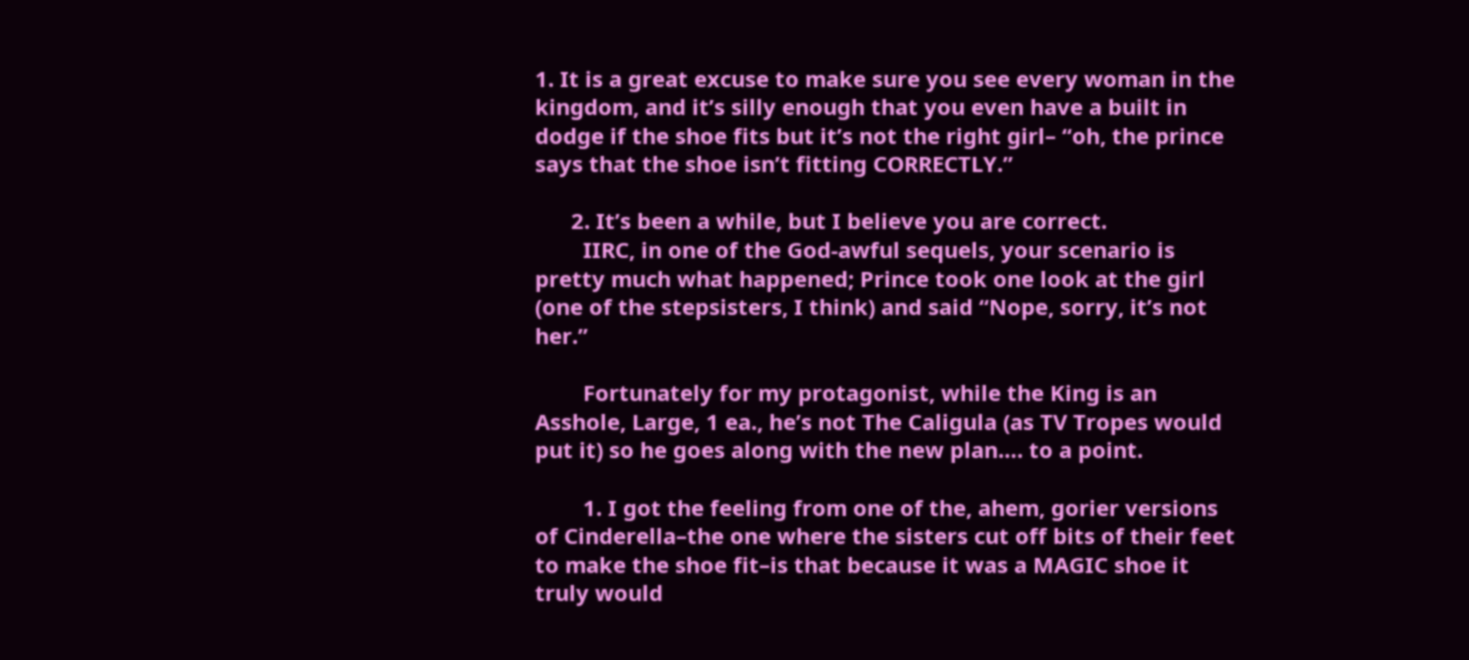1. It is a great excuse to make sure you see every woman in the kingdom, and it’s silly enough that you even have a built in dodge if the shoe fits but it’s not the right girl– “oh, the prince says that the shoe isn’t fitting CORRECTLY.”

      2. It’s been a while, but I believe you are correct.
        IIRC, in one of the God-awful sequels, your scenario is pretty much what happened; Prince took one look at the girl (one of the stepsisters, I think) and said “Nope, sorry, it’s not her.”

        Fortunately for my protagonist, while the King is an Asshole, Large, 1 ea., he’s not The Caligula (as TV Tropes would put it) so he goes along with the new plan…. to a point.

        1. I got the feeling from one of the, ahem, gorier versions of Cinderella–the one where the sisters cut off bits of their feet to make the shoe fit–is that because it was a MAGIC shoe it truly would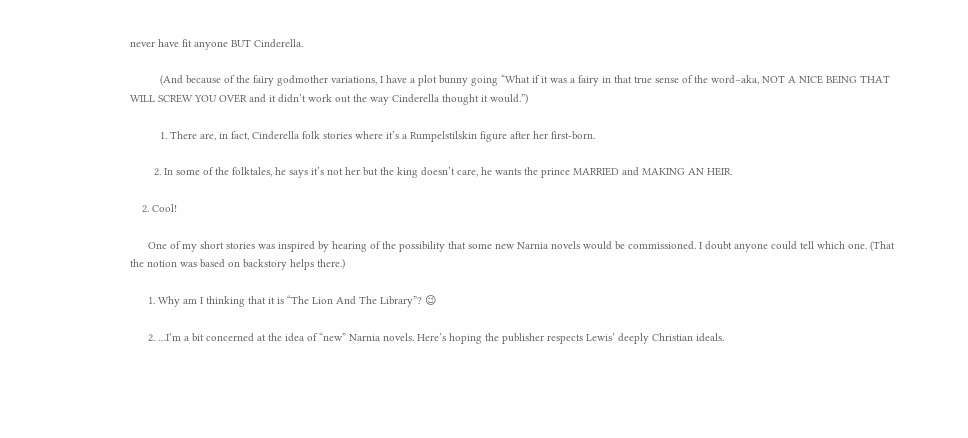never have fit anyone BUT Cinderella.

          (And because of the fairy godmother variations, I have a plot bunny going “What if it was a fairy in that true sense of the word–aka, NOT A NICE BEING THAT WILL SCREW YOU OVER and it didn’t work out the way Cinderella thought it would.”)

          1. There are, in fact, Cinderella folk stories where it’s a Rumpelstilskin figure after her first-born.

        2. In some of the folktales, he says it’s not her but the king doesn’t care, he wants the prince MARRIED and MAKING AN HEIR.

    2. Cool!

      One of my short stories was inspired by hearing of the possibility that some new Narnia novels would be commissioned. I doubt anyone could tell which one. (That the notion was based on backstory helps there.)

      1. Why am I thinking that it is “The Lion And The Library”? 😉

      2. …I’m a bit concerned at the idea of “new” Narnia novels. Here’s hoping the publisher respects Lewis’ deeply Christian ideals.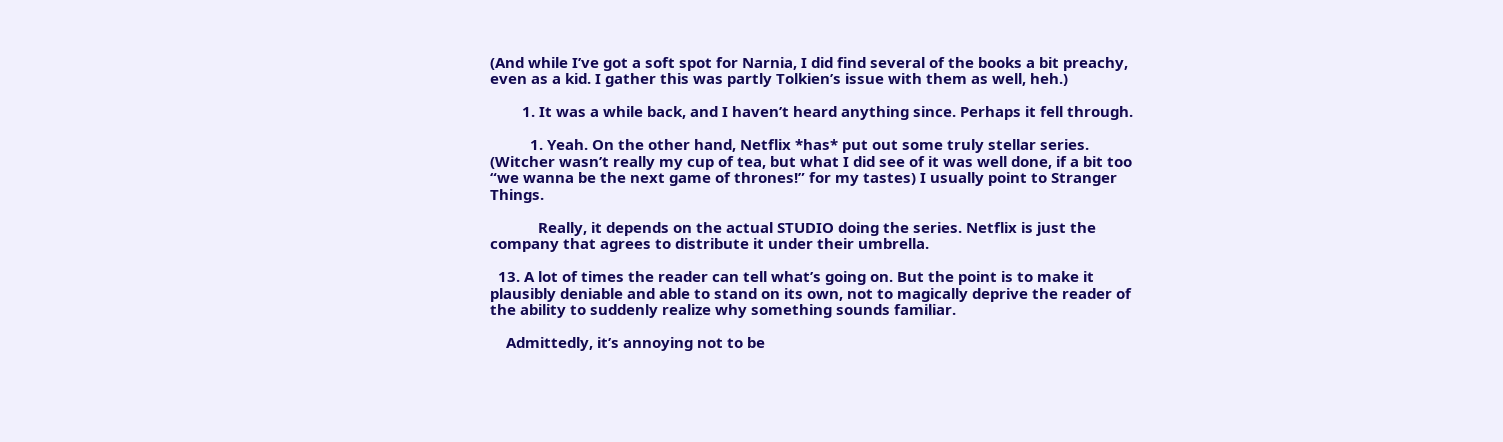(And while I’ve got a soft spot for Narnia, I did find several of the books a bit preachy, even as a kid. I gather this was partly Tolkien’s issue with them as well, heh.)

        1. It was a while back, and I haven’t heard anything since. Perhaps it fell through.

          1. Yeah. On the other hand, Netflix *has* put out some truly stellar series. (Witcher wasn’t really my cup of tea, but what I did see of it was well done, if a bit too “we wanna be the next game of thrones!” for my tastes) I usually point to Stranger Things.

            Really, it depends on the actual STUDIO doing the series. Netflix is just the company that agrees to distribute it under their umbrella.

  13. A lot of times the reader can tell what’s going on. But the point is to make it plausibly deniable and able to stand on its own, not to magically deprive the reader of the ability to suddenly realize why something sounds familiar.

    Admittedly, it’s annoying not to be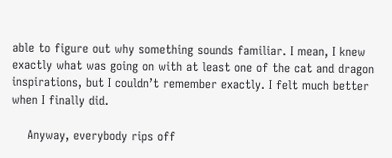able to figure out why something sounds familiar. I mean, I knew exactly what was going on with at least one of the cat and dragon inspirations, but I couldn’t remember exactly. I felt much better when I finally did.

    Anyway, everybody rips off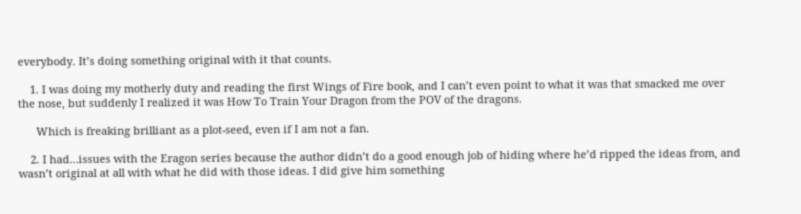everybody. It’s doing something original with it that counts.

    1. I was doing my motherly duty and reading the first Wings of Fire book, and I can’t even point to what it was that smacked me over the nose, but suddenly I realized it was How To Train Your Dragon from the POV of the dragons.

      Which is freaking brilliant as a plot-seed, even if I am not a fan.

    2. I had…issues with the Eragon series because the author didn’t do a good enough job of hiding where he’d ripped the ideas from, and wasn’t original at all with what he did with those ideas. I did give him something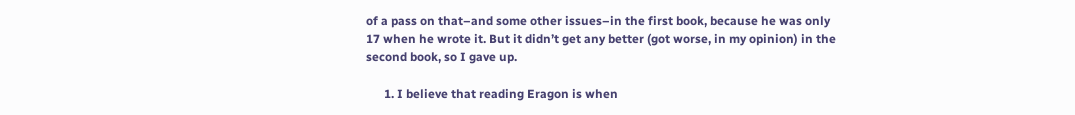of a pass on that–and some other issues–in the first book, because he was only 17 when he wrote it. But it didn’t get any better (got worse, in my opinion) in the second book, so I gave up.

      1. I believe that reading Eragon is when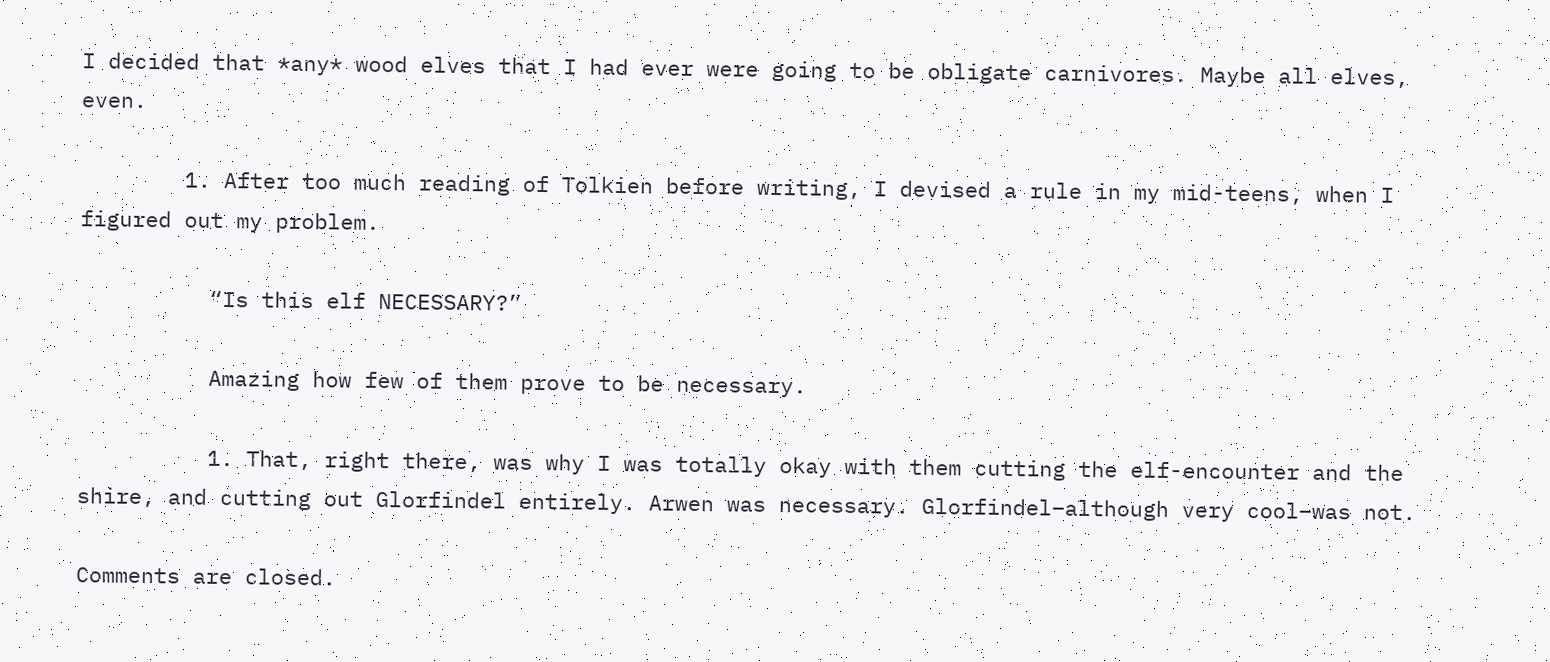I decided that *any* wood elves that I had ever were going to be obligate carnivores. Maybe all elves, even.

        1. After too much reading of Tolkien before writing, I devised a rule in my mid-teens, when I figured out my problem.

          “Is this elf NECESSARY?”

          Amazing how few of them prove to be necessary.

          1. That, right there, was why I was totally okay with them cutting the elf-encounter and the shire, and cutting out Glorfindel entirely. Arwen was necessary. Glorfindel–although very cool–was not.

Comments are closed.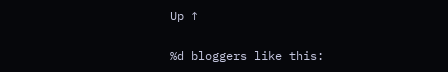Up ↑

%d bloggers like this: